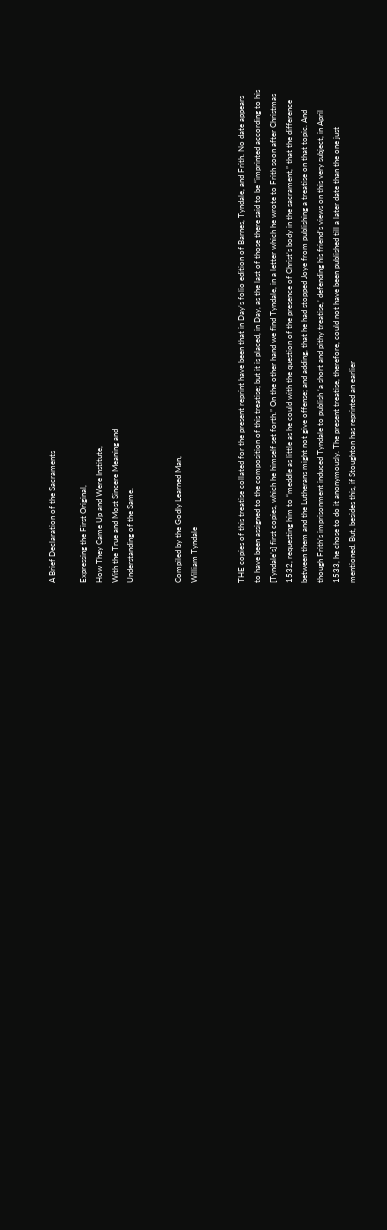A Brief Declaration of the Sacraments

Expressing the First Original,
How They Came Up and Were Institute,
With the True and Most Sincere Meaning and
Understanding of the Same.


Compiled by the Godly Learned Man,
William Tyndale


THE copies of this treatise collated for the present reprint have been that in Day’s folio edition of Barnes, Tyndale, and Frith. No date appears to have been assigned to the composition of this treatise; but it is placed, in Day, as the last of those there said to be “imprinted according to his [Tyndale’s] first copies, which he himself set forth.” On the other hand we find Tyndale, in a letter which he wrote to Frith soon after Christmas 1532, requesting him to “meddle as little as he could with the question of the presence of Christ’s body in the sacrament,” that the difference between them and the Lutherans might not give offense; and adding, that he had stopped Joye from publishing a treatise on that topic. And though Frith’s imprisonment induced Tyndale to publish ‘a short and pithy treatise,’ defending his friend’s views on this very subject, in April 1533, he chose to do it anonymously. The present treatise, therefore, could not have been published till a later date than the one just mentioned. But, besides this, if Stoughton has reprinted an earlier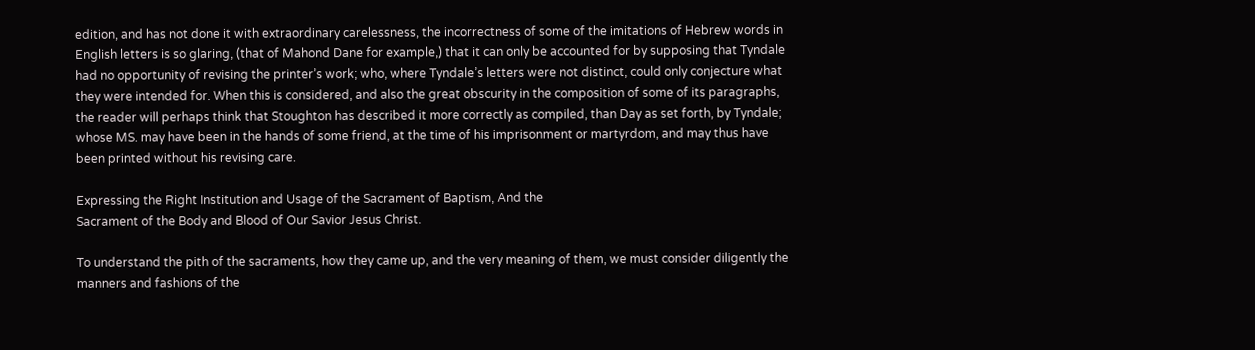edition, and has not done it with extraordinary carelessness, the incorrectness of some of the imitations of Hebrew words in English letters is so glaring, (that of Mahond Dane for example,) that it can only be accounted for by supposing that Tyndale had no opportunity of revising the printer’s work; who, where Tyndale’s letters were not distinct, could only conjecture what they were intended for. When this is considered, and also the great obscurity in the composition of some of its paragraphs, the reader will perhaps think that Stoughton has described it more correctly as compiled, than Day as set forth, by Tyndale; whose MS. may have been in the hands of some friend, at the time of his imprisonment or martyrdom, and may thus have been printed without his revising care.

Expressing the Right Institution and Usage of the Sacrament of Baptism, And the
Sacrament of the Body and Blood of Our Savior Jesus Christ.

To understand the pith of the sacraments, how they came up, and the very meaning of them, we must consider diligently the manners and fashions of the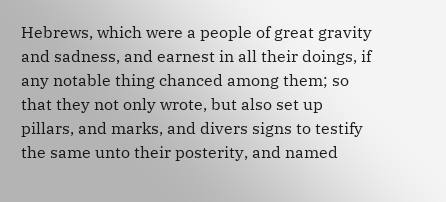Hebrews, which were a people of great gravity and sadness, and earnest in all their doings, if any notable thing chanced among them; so that they not only wrote, but also set up pillars, and marks, and divers signs to testify the same unto their posterity, and named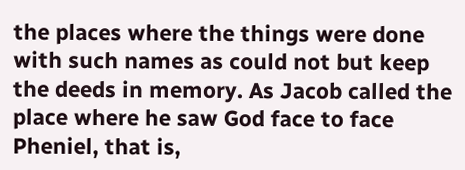the places where the things were done with such names as could not but keep the deeds in memory. As Jacob called the place where he saw God face to face Pheniel, that is,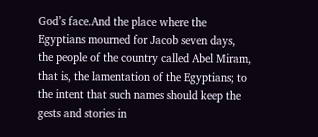God’s face.And the place where the Egyptians mourned for Jacob seven days, the people of the country called Abel Miram, that is, the lamentation of the Egyptians; to the intent that such names should keep the gests and stories in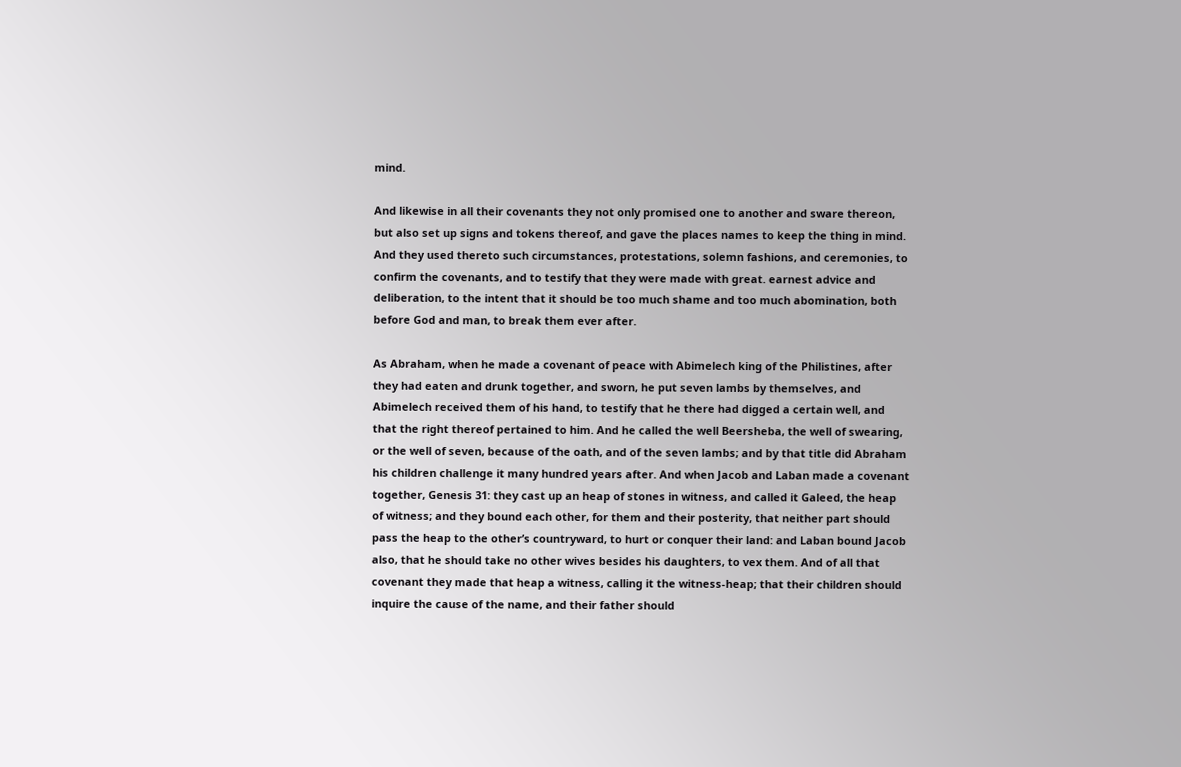mind.

And likewise in all their covenants they not only promised one to another and sware thereon, but also set up signs and tokens thereof, and gave the places names to keep the thing in mind. And they used thereto such circumstances, protestations, solemn fashions, and ceremonies, to confirm the covenants, and to testify that they were made with great. earnest advice and deliberation, to the intent that it should be too much shame and too much abomination, both before God and man, to break them ever after.

As Abraham, when he made a covenant of peace with Abimelech king of the Philistines, after they had eaten and drunk together, and sworn, he put seven lambs by themselves, and Abimelech received them of his hand, to testify that he there had digged a certain well, and that the right thereof pertained to him. And he called the well Beersheba, the well of swearing, or the well of seven, because of the oath, and of the seven lambs; and by that title did Abraham his children challenge it many hundred years after. And when Jacob and Laban made a covenant together, Genesis 31: they cast up an heap of stones in witness, and called it Galeed, the heap of witness; and they bound each other, for them and their posterity, that neither part should pass the heap to the other’s countryward, to hurt or conquer their land: and Laban bound Jacob also, that he should take no other wives besides his daughters, to vex them. And of all that covenant they made that heap a witness, calling it the witness-heap; that their children should inquire the cause of the name, and their father should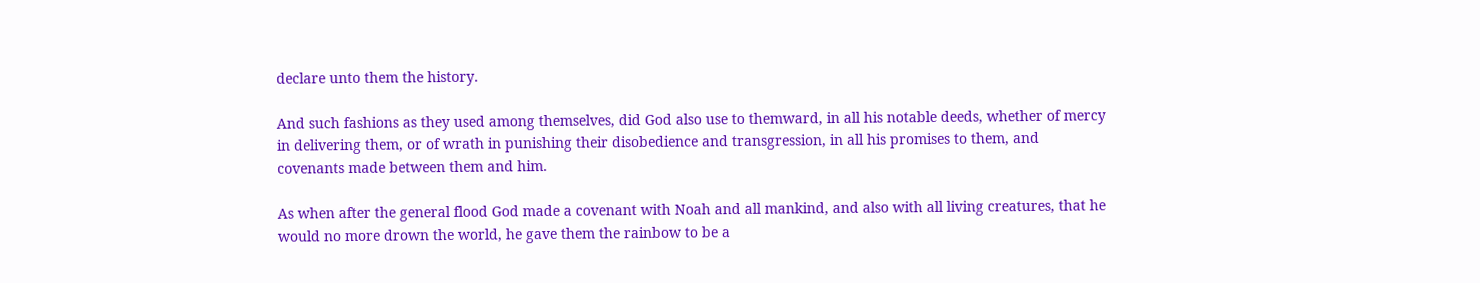declare unto them the history.

And such fashions as they used among themselves, did God also use to themward, in all his notable deeds, whether of mercy in delivering them, or of wrath in punishing their disobedience and transgression, in all his promises to them, and covenants made between them and him.

As when after the general flood God made a covenant with Noah and all mankind, and also with all living creatures, that he would no more drown the world, he gave them the rainbow to be a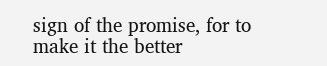sign of the promise, for to make it the better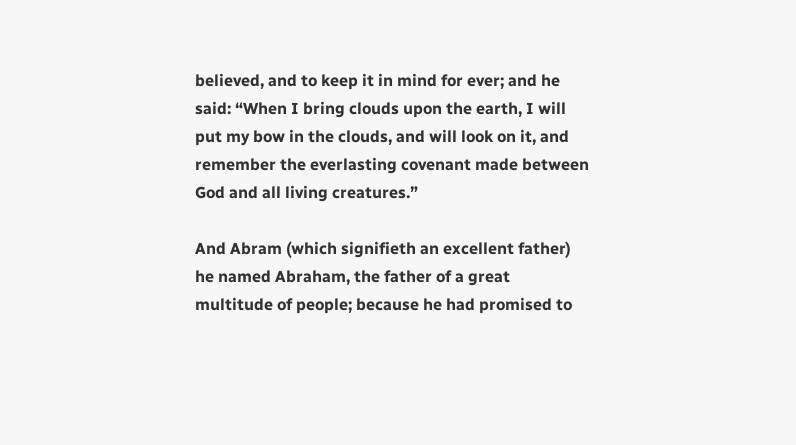believed, and to keep it in mind for ever; and he said: “When I bring clouds upon the earth, I will put my bow in the clouds, and will look on it, and remember the everlasting covenant made between God and all living creatures.”

And Abram (which signifieth an excellent father) he named Abraham, the father of a great multitude of people; because he had promised to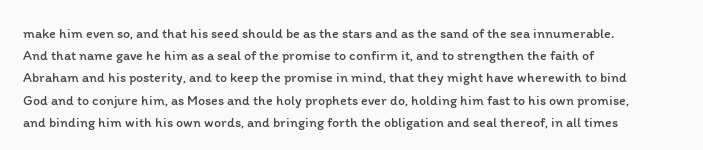make him even so, and that his seed should be as the stars and as the sand of the sea innumerable. And that name gave he him as a seal of the promise to confirm it, and to strengthen the faith of Abraham and his posterity, and to keep the promise in mind, that they might have wherewith to bind God and to conjure him, as Moses and the holy prophets ever do, holding him fast to his own promise, and binding him with his own words, and bringing forth the obligation and seal thereof, in all times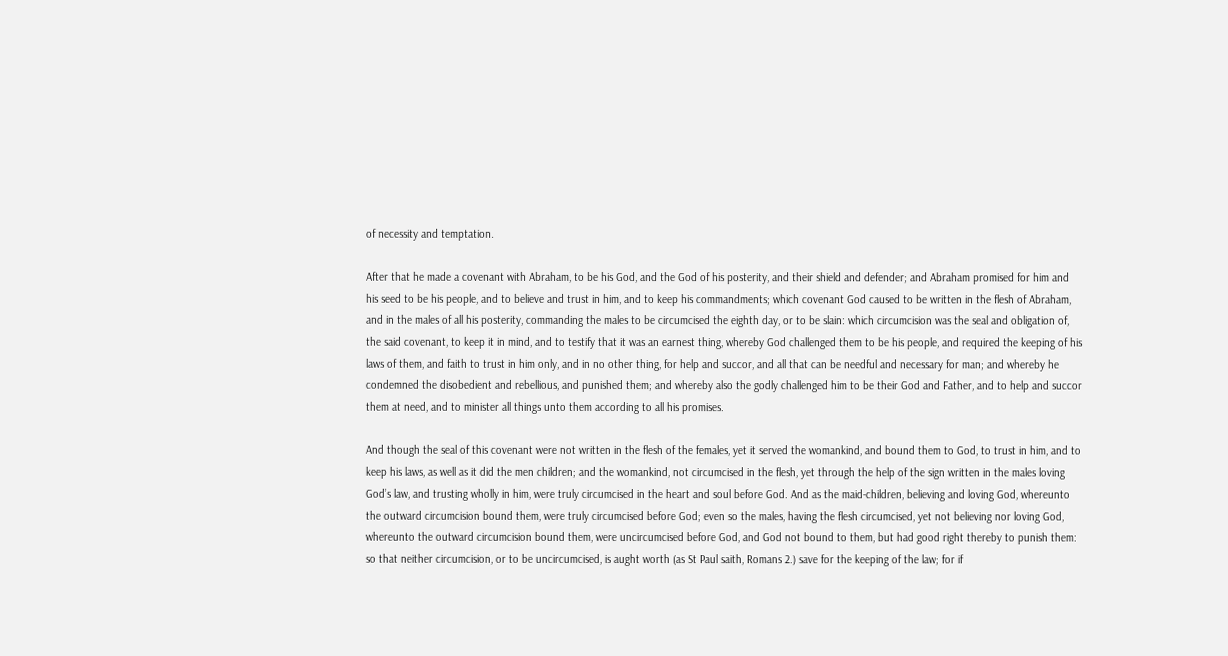of necessity and temptation.

After that he made a covenant with Abraham, to be his God, and the God of his posterity, and their shield and defender; and Abraham promised for him and his seed to be his people, and to believe and trust in him, and to keep his commandments; which covenant God caused to be written in the flesh of Abraham, and in the males of all his posterity, commanding the males to be circumcised the eighth day, or to be slain: which circumcision was the seal and obligation of, the said covenant, to keep it in mind, and to testify that it was an earnest thing, whereby God challenged them to be his people, and required the keeping of his laws of them, and faith to trust in him only, and in no other thing, for help and succor, and all that can be needful and necessary for man; and whereby he condemned the disobedient and rebellious, and punished them; and whereby also the godly challenged him to be their God and Father, and to help and succor them at need, and to minister all things unto them according to all his promises.

And though the seal of this covenant were not written in the flesh of the females, yet it served the womankind, and bound them to God, to trust in him, and to keep his laws, as well as it did the men children; and the womankind, not circumcised in the flesh, yet through the help of the sign written in the males loving God’s law, and trusting wholly in him, were truly circumcised in the heart and soul before God. And as the maid-children, believing and loving God, whereunto the outward circumcision bound them, were truly circumcised before God; even so the males, having the flesh circumcised, yet not believing nor loving God, whereunto the outward circumcision bound them, were uncircumcised before God, and God not bound to them, but had good right thereby to punish them: so that neither circumcision, or to be uncircumcised, is aught worth (as St Paul saith, Romans 2.) save for the keeping of the law; for if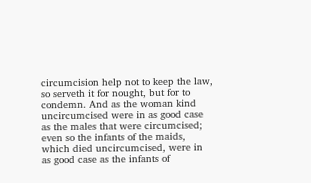circumcision help not to keep the law, so serveth it for nought, but for to condemn. And as the woman kind uncircumcised were in as good case as the males that were circumcised; even so the infants of the maids, which died uncircumcised, were in as good case as the infants of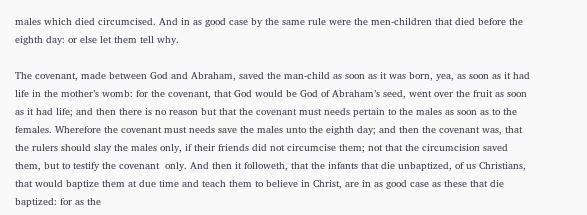males which died circumcised. And in as good case by the same rule were the men-children that died before the eighth day: or else let them tell why.

The covenant, made between God and Abraham, saved the man-child as soon as it was born, yea, as soon as it had life in the mother’s womb: for the covenant, that God would be God of Abraham’s seed, went over the fruit as soon as it had life; and then there is no reason but that the covenant must needs pertain to the males as soon as to the females. Wherefore the covenant must needs save the males unto the eighth day; and then the covenant was, that the rulers should slay the males only, if their friends did not circumcise them; not that the circumcision saved them, but to testify the covenant  only. And then it followeth, that the infants that die unbaptized, of us Christians, that would baptize them at due time and teach them to believe in Christ, are in as good case as these that die baptized: for as the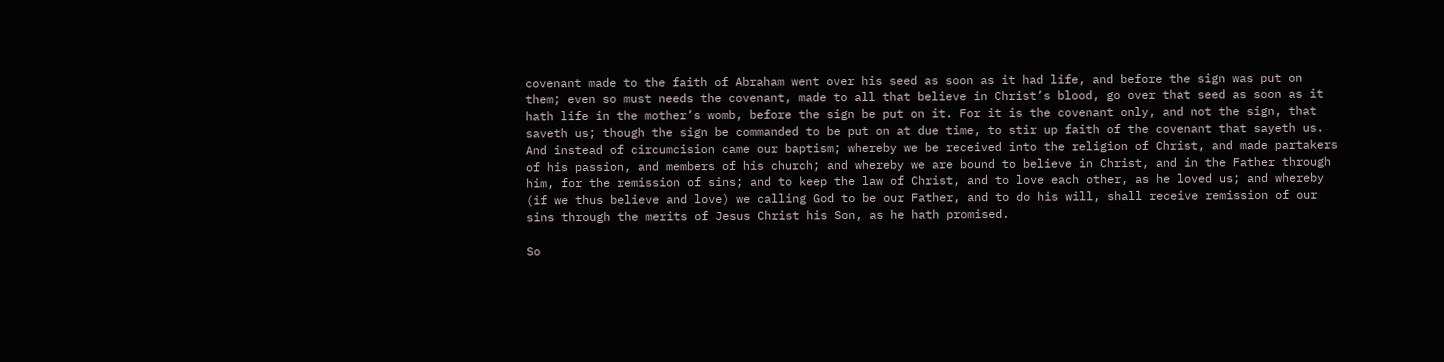covenant made to the faith of Abraham went over his seed as soon as it had life, and before the sign was put on them; even so must needs the covenant, made to all that believe in Christ’s blood, go over that seed as soon as it hath life in the mother’s womb, before the sign be put on it. For it is the covenant only, and not the sign, that saveth us; though the sign be commanded to be put on at due time, to stir up faith of the covenant that sayeth us. And instead of circumcision came our baptism; whereby we be received into the religion of Christ, and made partakers of his passion, and members of his church; and whereby we are bound to believe in Christ, and in the Father through him, for the remission of sins; and to keep the law of Christ, and to love each other, as he loved us; and whereby (if we thus believe and love) we calling God to be our Father, and to do his will, shall receive remission of our sins through the merits of Jesus Christ his Son, as he hath promised.

So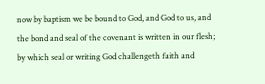now by baptism we be bound to God, and God to us, and the bond and seal of the covenant is written in our flesh; by which seal or writing God challengeth faith and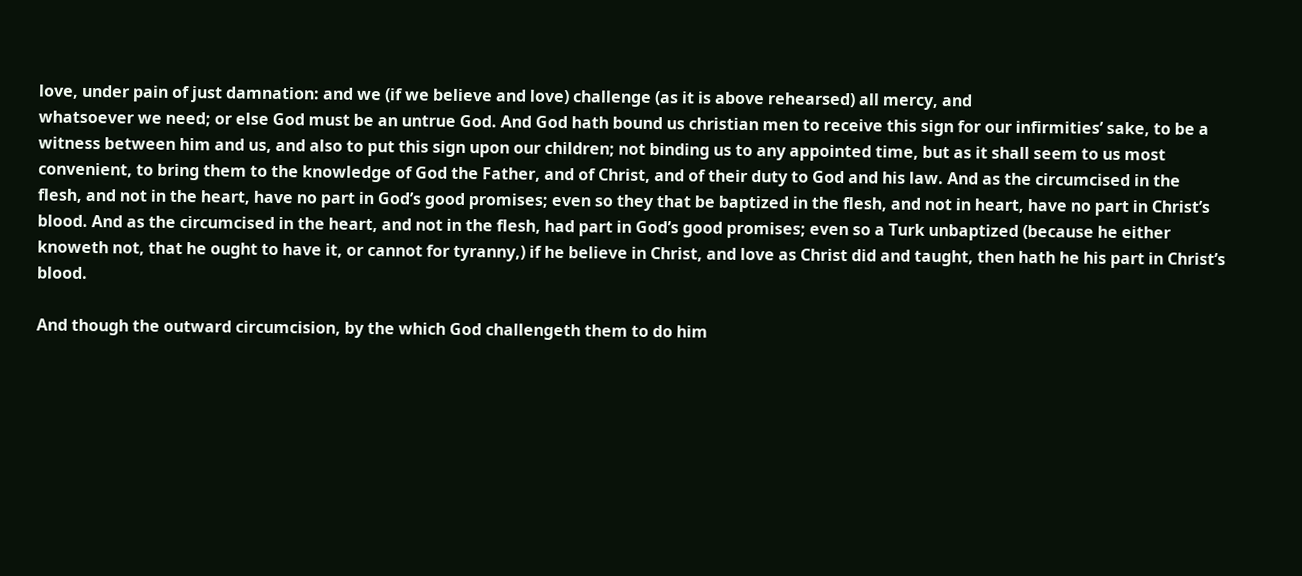love, under pain of just damnation: and we (if we believe and love) challenge (as it is above rehearsed) all mercy, and
whatsoever we need; or else God must be an untrue God. And God hath bound us christian men to receive this sign for our infirmities’ sake, to be a witness between him and us, and also to put this sign upon our children; not binding us to any appointed time, but as it shall seem to us most convenient, to bring them to the knowledge of God the Father, and of Christ, and of their duty to God and his law. And as the circumcised in the flesh, and not in the heart, have no part in God’s good promises; even so they that be baptized in the flesh, and not in heart, have no part in Christ’s blood. And as the circumcised in the heart, and not in the flesh, had part in God’s good promises; even so a Turk unbaptized (because he either knoweth not, that he ought to have it, or cannot for tyranny,) if he believe in Christ, and love as Christ did and taught, then hath he his part in Christ’s blood.

And though the outward circumcision, by the which God challengeth them to do him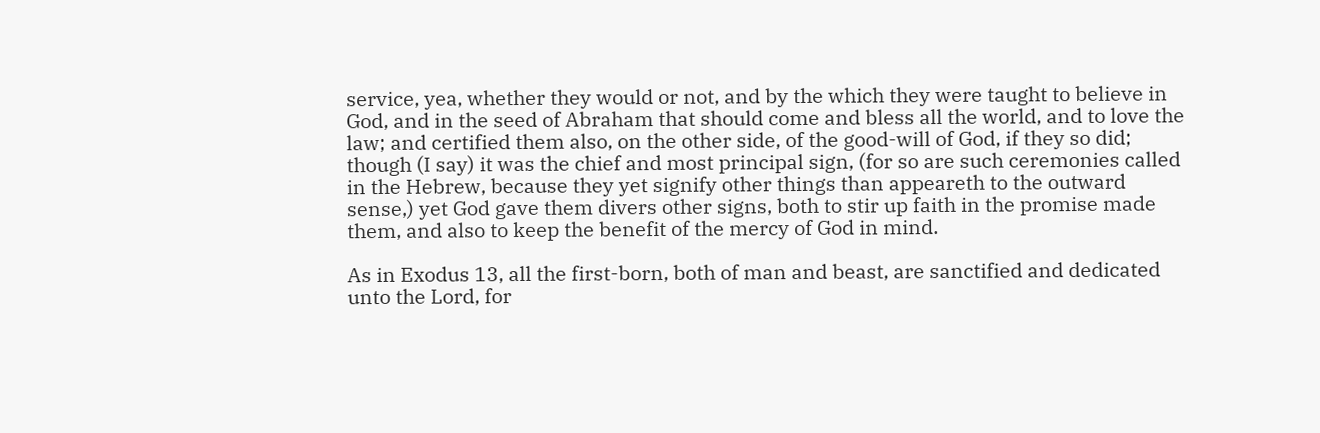service, yea, whether they would or not, and by the which they were taught to believe in God, and in the seed of Abraham that should come and bless all the world, and to love the law; and certified them also, on the other side, of the good-will of God, if they so did; though (I say) it was the chief and most principal sign, (for so are such ceremonies called in the Hebrew, because they yet signify other things than appeareth to the outward sense,) yet God gave them divers other signs, both to stir up faith in the promise made them, and also to keep the benefit of the mercy of God in mind.

As in Exodus 13, all the first-born, both of man and beast, are sanctified and dedicated unto the Lord, for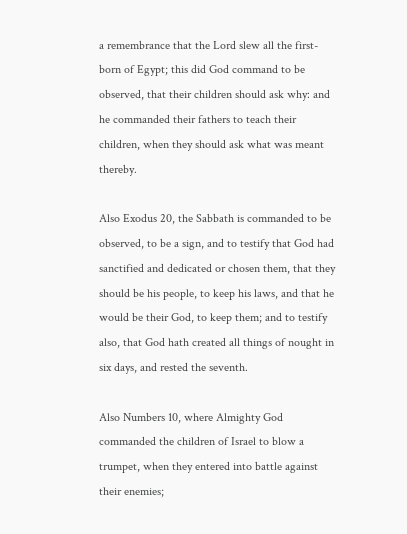a remembrance that the Lord slew all the first-born of Egypt; this did God command to be observed, that their children should ask why: and he commanded their fathers to teach their children, when they should ask what was meant thereby.

Also Exodus 20, the Sabbath is commanded to be observed, to be a sign, and to testify that God had sanctified and dedicated or chosen them, that they should be his people, to keep his laws, and that he would be their God, to keep them; and to testify also, that God hath created all things of nought in six days, and rested the seventh.

Also Numbers 10, where Almighty God commanded the children of Israel to blow a trumpet, when they entered into battle against their enemies;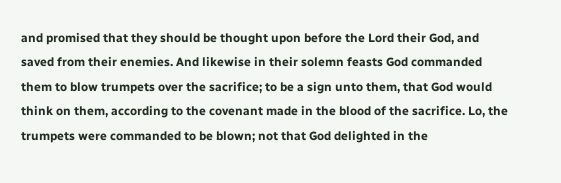and promised that they should be thought upon before the Lord their God, and saved from their enemies. And likewise in their solemn feasts God commanded them to blow trumpets over the sacrifice; to be a sign unto them, that God would think on them, according to the covenant made in the blood of the sacrifice. Lo, the trumpets were commanded to be blown; not that God delighted in the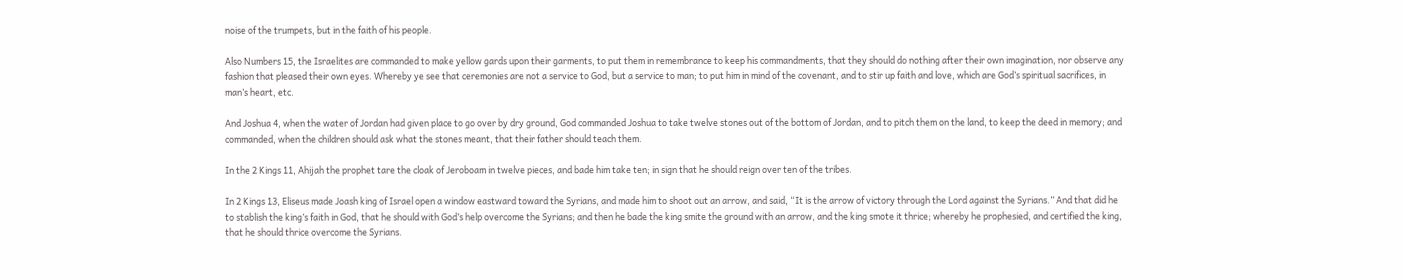noise of the trumpets, but in the faith of his people.

Also Numbers 15, the Israelites are commanded to make yellow gards upon their garments, to put them in remembrance to keep his commandments, that they should do nothing after their own imagination, nor observe any fashion that pleased their own eyes. Whereby ye see that ceremonies are not a service to God, but a service to man; to put him in mind of the covenant, and to stir up faith and love, which are God’s spiritual sacrifices, in man’s heart, etc.

And Joshua 4, when the water of Jordan had given place to go over by dry ground, God commanded Joshua to take twelve stones out of the bottom of Jordan, and to pitch them on the land, to keep the deed in memory; and commanded, when the children should ask what the stones meant, that their father should teach them.

In the 2 Kings 11, Ahijah the prophet tare the cloak of Jeroboam in twelve pieces, and bade him take ten; in sign that he should reign over ten of the tribes.

In 2 Kings 13, Eliseus made Joash king of Israel open a window eastward toward the Syrians, and made him to shoot out an arrow, and said, “It is the arrow of victory through the Lord against the Syrians.” And that did he to stablish the king’s faith in God, that he should with God’s help overcome the Syrians; and then he bade the king smite the ground with an arrow, and the king smote it thrice; whereby he prophesied, and certified the king, that he should thrice overcome the Syrians.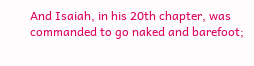And Isaiah, in his 20th chapter, was commanded to go naked and barefoot;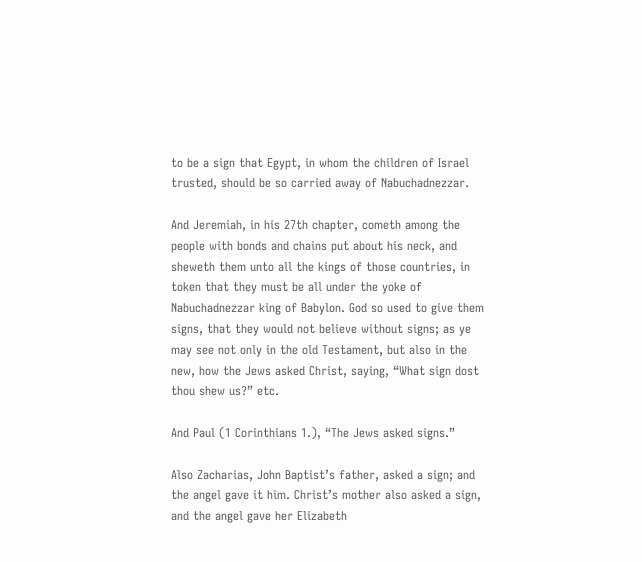to be a sign that Egypt, in whom the children of Israel trusted, should be so carried away of Nabuchadnezzar.

And Jeremiah, in his 27th chapter, cometh among the people with bonds and chains put about his neck, and sheweth them unto all the kings of those countries, in token that they must be all under the yoke of Nabuchadnezzar king of Babylon. God so used to give them signs, that they would not believe without signs; as ye may see not only in the old Testament, but also in the new, how the Jews asked Christ, saying, “What sign dost thou shew us?” etc.

And Paul (1 Corinthians 1.), “The Jews asked signs.”

Also Zacharias, John Baptist’s father, asked a sign; and the angel gave it him. Christ’s mother also asked a sign, and the angel gave her Elizabeth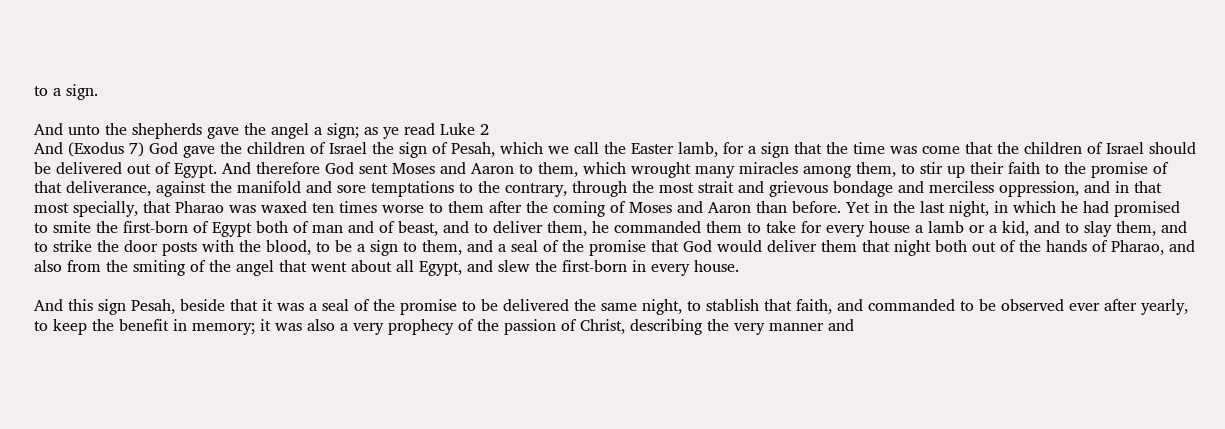to a sign.

And unto the shepherds gave the angel a sign; as ye read Luke 2
And (Exodus 7) God gave the children of Israel the sign of Pesah, which we call the Easter lamb, for a sign that the time was come that the children of Israel should be delivered out of Egypt. And therefore God sent Moses and Aaron to them, which wrought many miracles among them, to stir up their faith to the promise of that deliverance, against the manifold and sore temptations to the contrary, through the most strait and grievous bondage and merciless oppression, and in that most specially, that Pharao was waxed ten times worse to them after the coming of Moses and Aaron than before. Yet in the last night, in which he had promised to smite the first-born of Egypt both of man and of beast, and to deliver them, he commanded them to take for every house a lamb or a kid, and to slay them, and to strike the door posts with the blood, to be a sign to them, and a seal of the promise that God would deliver them that night both out of the hands of Pharao, and also from the smiting of the angel that went about all Egypt, and slew the first-born in every house.

And this sign Pesah, beside that it was a seal of the promise to be delivered the same night, to stablish that faith, and commanded to be observed ever after yearly, to keep the benefit in memory; it was also a very prophecy of the passion of Christ, describing the very manner and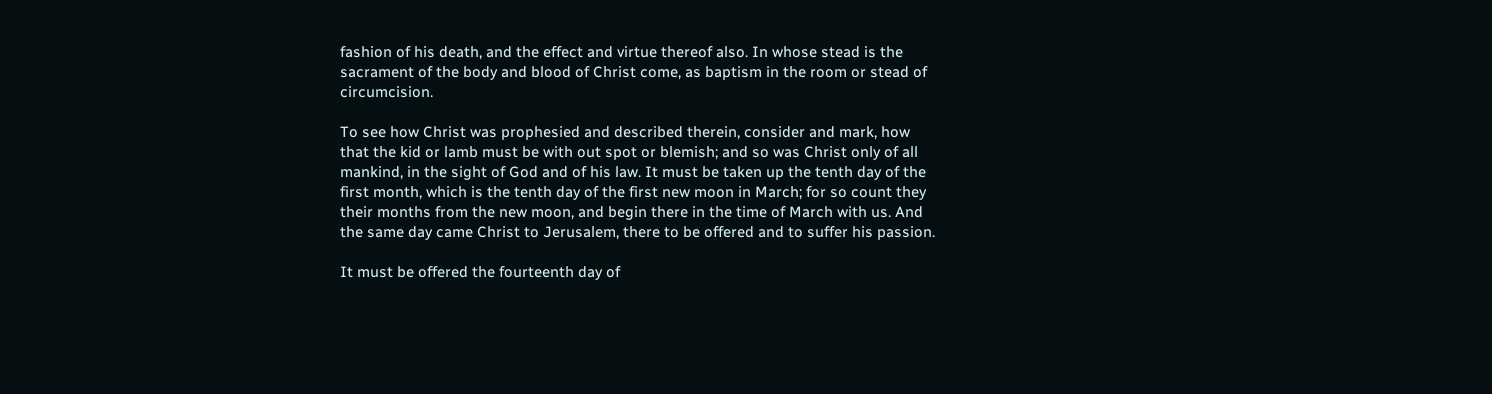fashion of his death, and the effect and virtue thereof also. In whose stead is the sacrament of the body and blood of Christ come, as baptism in the room or stead of circumcision.

To see how Christ was prophesied and described therein, consider and mark, how that the kid or lamb must be with out spot or blemish; and so was Christ only of all mankind, in the sight of God and of his law. It must be taken up the tenth day of the first month, which is the tenth day of the first new moon in March; for so count they their months from the new moon, and begin there in the time of March with us. And the same day came Christ to Jerusalem, there to be offered and to suffer his passion.

It must be offered the fourteenth day of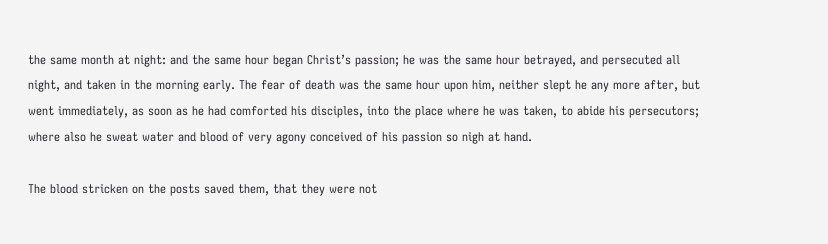the same month at night: and the same hour began Christ’s passion; he was the same hour betrayed, and persecuted all night, and taken in the morning early. The fear of death was the same hour upon him, neither slept he any more after, but went immediately, as soon as he had comforted his disciples, into the place where he was taken, to abide his persecutors; where also he sweat water and blood of very agony conceived of his passion so nigh at hand.

The blood stricken on the posts saved them, that they were not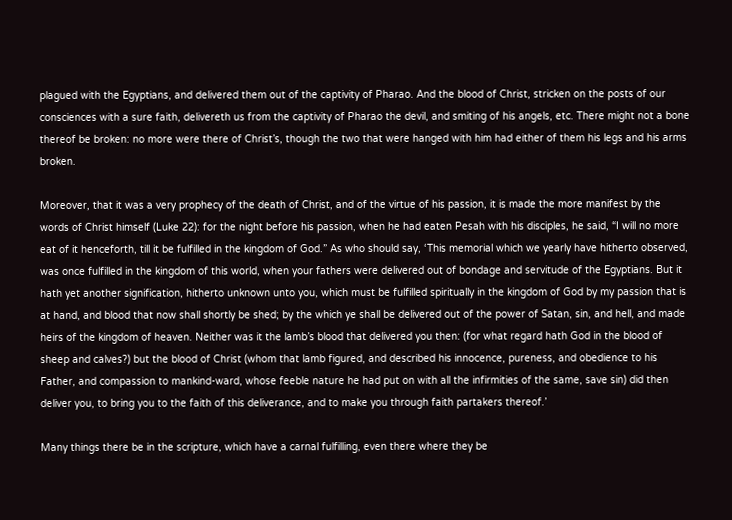plagued with the Egyptians, and delivered them out of the captivity of Pharao. And the blood of Christ, stricken on the posts of our consciences with a sure faith, delivereth us from the captivity of Pharao the devil, and smiting of his angels, etc. There might not a bone thereof be broken: no more were there of Christ’s, though the two that were hanged with him had either of them his legs and his arms broken.

Moreover, that it was a very prophecy of the death of Christ, and of the virtue of his passion, it is made the more manifest by the words of Christ himself (Luke 22): for the night before his passion, when he had eaten Pesah with his disciples, he said, “I will no more eat of it henceforth, till it be fulfilled in the kingdom of God.” As who should say, ‘This memorial which we yearly have hitherto observed, was once fulfilled in the kingdom of this world, when your fathers were delivered out of bondage and servitude of the Egyptians. But it hath yet another signification, hitherto unknown unto you, which must be fulfilled spiritually in the kingdom of God by my passion that is at hand, and blood that now shall shortly be shed; by the which ye shall be delivered out of the power of Satan, sin, and hell, and made heirs of the kingdom of heaven. Neither was it the lamb’s blood that delivered you then: (for what regard hath God in the blood of sheep and calves?) but the blood of Christ (whom that lamb figured, and described his innocence, pureness, and obedience to his Father, and compassion to mankind-ward, whose feeble nature he had put on with all the infirmities of the same, save sin) did then deliver you, to bring you to the faith of this deliverance, and to make you through faith partakers thereof.’

Many things there be in the scripture, which have a carnal fulfilling, even there where they be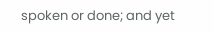spoken or done; and yet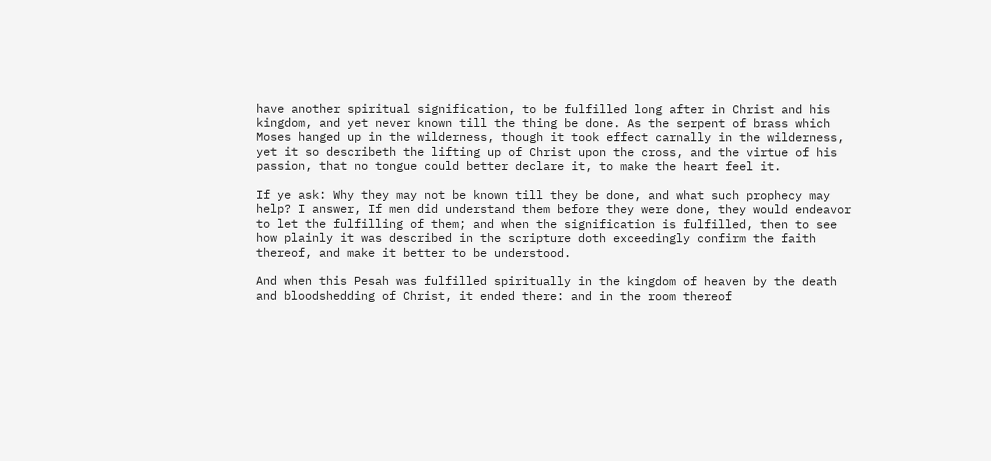have another spiritual signification, to be fulfilled long after in Christ and his kingdom, and yet never known till the thing be done. As the serpent of brass which Moses hanged up in the wilderness, though it took effect carnally in the wilderness, yet it so describeth the lifting up of Christ upon the cross, and the virtue of his passion, that no tongue could better declare it, to make the heart feel it.

If ye ask: Why they may not be known till they be done, and what such prophecy may help? I answer, If men did understand them before they were done, they would endeavor to let the fulfilling of them; and when the signification is fulfilled, then to see how plainly it was described in the scripture doth exceedingly confirm the faith thereof, and make it better to be understood.

And when this Pesah was fulfilled spiritually in the kingdom of heaven by the death and bloodshedding of Christ, it ended there: and in the room thereof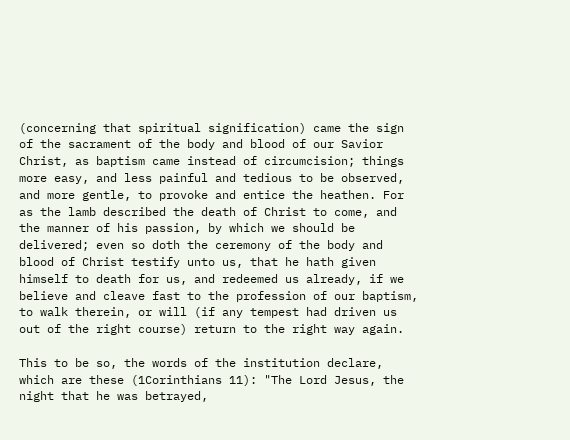(concerning that spiritual signification) came the sign of the sacrament of the body and blood of our Savior Christ, as baptism came instead of circumcision; things more easy, and less painful and tedious to be observed, and more gentle, to provoke and entice the heathen. For as the lamb described the death of Christ to come, and the manner of his passion, by which we should be delivered; even so doth the ceremony of the body and blood of Christ testify unto us, that he hath given himself to death for us, and redeemed us already, if we believe and cleave fast to the profession of our baptism, to walk therein, or will (if any tempest had driven us out of the right course) return to the right way again.

This to be so, the words of the institution declare, which are these (1Corinthians 11): "The Lord Jesus, the night that he was betrayed,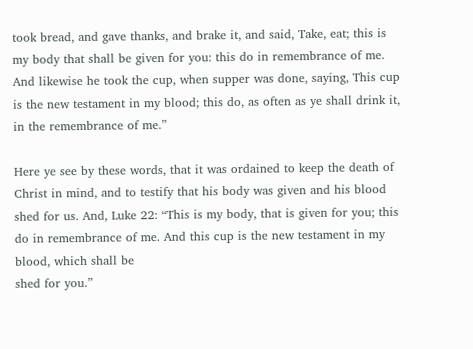took bread, and gave thanks, and brake it, and said, Take, eat; this is my body that shall be given for you: this do in remembrance of me. And likewise he took the cup, when supper was done, saying, This cup is the new testament in my blood; this do, as often as ye shall drink it, in the remembrance of me.”

Here ye see by these words, that it was ordained to keep the death of Christ in mind, and to testify that his body was given and his blood shed for us. And, Luke 22: “This is my body, that is given for you; this do in remembrance of me. And this cup is the new testament in my blood, which shall be
shed for you.”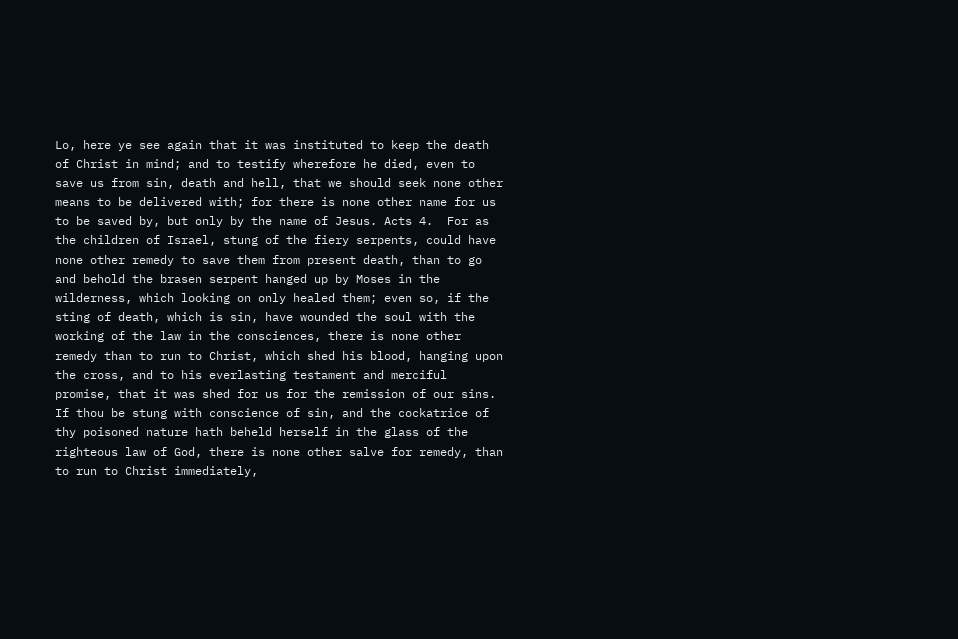Lo, here ye see again that it was instituted to keep the death of Christ in mind; and to testify wherefore he died, even to save us from sin, death and hell, that we should seek none other means to be delivered with; for there is none other name for us to be saved by, but only by the name of Jesus. Acts 4.  For as the children of Israel, stung of the fiery serpents, could have none other remedy to save them from present death, than to go and behold the brasen serpent hanged up by Moses in the wilderness, which looking on only healed them; even so, if the sting of death, which is sin, have wounded the soul with the working of the law in the consciences, there is none other remedy than to run to Christ, which shed his blood, hanging upon the cross, and to his everlasting testament and merciful promise, that it was shed for us for the remission of our sins. If thou be stung with conscience of sin, and the cockatrice of thy poisoned nature hath beheld herself in the glass of the righteous law of God, there is none other salve for remedy, than to run to Christ immediately,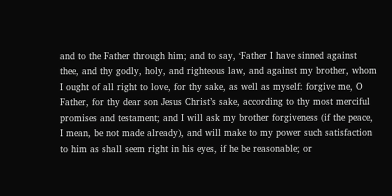and to the Father through him; and to say, ‘Father I have sinned against thee, and thy godly, holy, and righteous law, and against my brother, whom I ought of all right to love, for thy sake, as well as myself: forgive me, O Father, for thy dear son Jesus Christ’s sake, according to thy most merciful promises and testament; and I will ask my brother forgiveness (if the peace, I mean, be not made already), and will make to my power such satisfaction to him as shall seem right in his eyes, if he be reasonable; or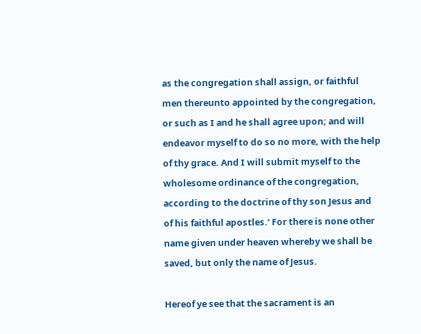as the congregation shall assign, or faithful men thereunto appointed by the congregation, or such as I and he shall agree upon; and will endeavor myself to do so no more, with the help of thy grace. And I will submit myself to the wholesome ordinance of the congregation, according to the doctrine of thy son Jesus and of his faithful apostles.’ For there is none other name given under heaven whereby we shall be saved, but only the name of Jesus.

Hereof ye see that the sacrament is an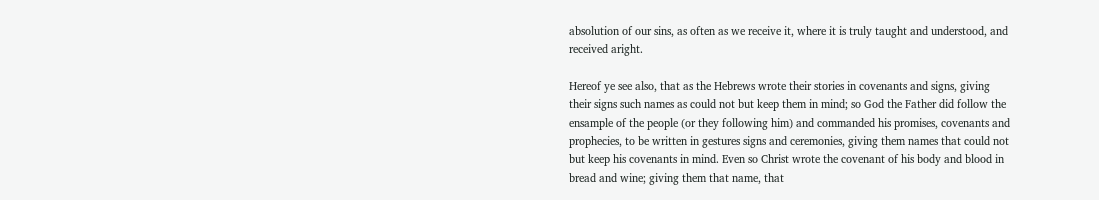absolution of our sins, as often as we receive it, where it is truly taught and understood, and received aright.

Hereof ye see also, that as the Hebrews wrote their stories in covenants and signs, giving their signs such names as could not but keep them in mind; so God the Father did follow the ensample of the people (or they following him) and commanded his promises, covenants and prophecies, to be written in gestures signs and ceremonies, giving them names that could not but keep his covenants in mind. Even so Christ wrote the covenant of his body and blood in bread and wine; giving them that name, that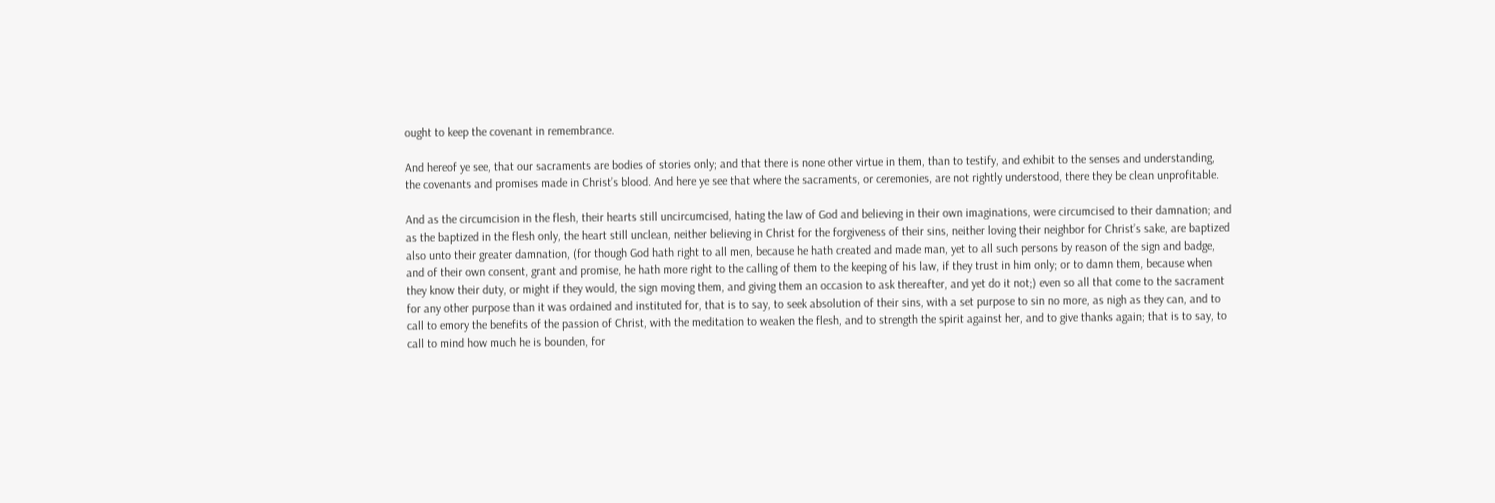ought to keep the covenant in remembrance.

And hereof ye see, that our sacraments are bodies of stories only; and that there is none other virtue in them, than to testify, and exhibit to the senses and understanding, the covenants and promises made in Christ’s blood. And here ye see that where the sacraments, or ceremonies, are not rightly understood, there they be clean unprofitable.

And as the circumcision in the flesh, their hearts still uncircumcised, hating the law of God and believing in their own imaginations, were circumcised to their damnation; and as the baptized in the flesh only, the heart still unclean, neither believing in Christ for the forgiveness of their sins, neither loving their neighbor for Christ’s sake, are baptized also unto their greater damnation, (for though God hath right to all men, because he hath created and made man, yet to all such persons by reason of the sign and badge, and of their own consent, grant and promise, he hath more right to the calling of them to the keeping of his law, if they trust in him only; or to damn them, because when they know their duty, or might if they would, the sign moving them, and giving them an occasion to ask thereafter, and yet do it not;) even so all that come to the sacrament for any other purpose than it was ordained and instituted for, that is to say, to seek absolution of their sins, with a set purpose to sin no more, as nigh as they can, and to call to emory the benefits of the passion of Christ, with the meditation to weaken the flesh, and to strength the spirit against her, and to give thanks again; that is to say, to call to mind how much he is bounden, for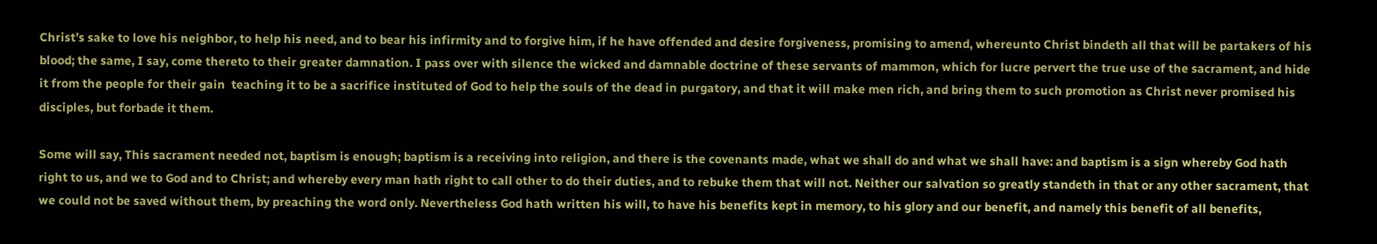Christ’s sake to love his neighbor, to help his need, and to bear his infirmity and to forgive him, if he have offended and desire forgiveness, promising to amend, whereunto Christ bindeth all that will be partakers of his blood; the same, I say, come thereto to their greater damnation. I pass over with silence the wicked and damnable doctrine of these servants of mammon, which for lucre pervert the true use of the sacrament, and hide it from the people for their gain  teaching it to be a sacrifice instituted of God to help the souls of the dead in purgatory, and that it will make men rich, and bring them to such promotion as Christ never promised his disciples, but forbade it them.

Some will say, This sacrament needed not, baptism is enough; baptism is a receiving into religion, and there is the covenants made, what we shall do and what we shall have: and baptism is a sign whereby God hath right to us, and we to God and to Christ; and whereby every man hath right to call other to do their duties, and to rebuke them that will not. Neither our salvation so greatly standeth in that or any other sacrament, that we could not be saved without them, by preaching the word only. Nevertheless God hath written his will, to have his benefits kept in memory, to his glory and our benefit, and namely this benefit of all benefits,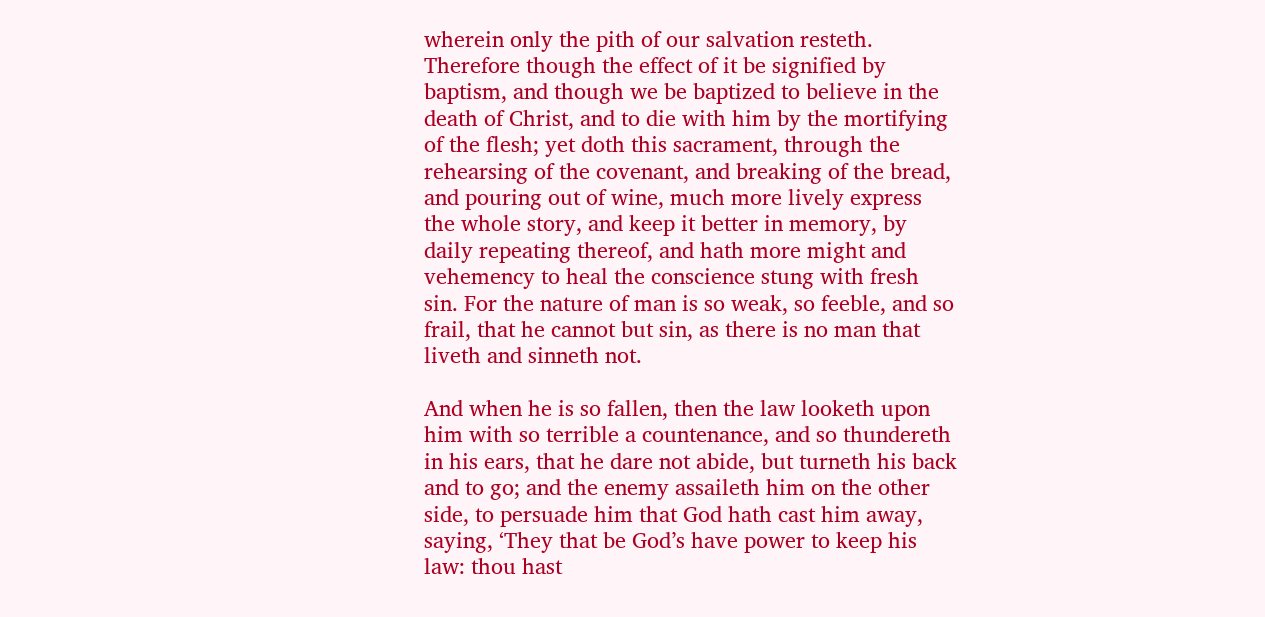wherein only the pith of our salvation resteth. Therefore though the effect of it be signified by baptism, and though we be baptized to believe in the death of Christ, and to die with him by the mortifying of the flesh; yet doth this sacrament, through the rehearsing of the covenant, and breaking of the bread, and pouring out of wine, much more lively express the whole story, and keep it better in memory, by daily repeating thereof, and hath more might and vehemency to heal the conscience stung with fresh sin. For the nature of man is so weak, so feeble, and so frail, that he cannot but sin, as there is no man that liveth and sinneth not.

And when he is so fallen, then the law looketh upon him with so terrible a countenance, and so thundereth in his ears, that he dare not abide, but turneth his back and to go; and the enemy assaileth him on the other side, to persuade him that God hath cast him away, saying, ‘They that be God’s have power to keep his law: thou hast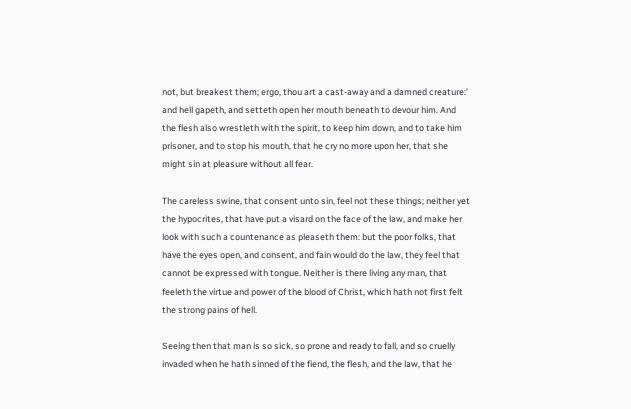not, but breakest them; ergo, thou art a cast-away and a damned creature:’ and hell gapeth, and setteth open her mouth beneath to devour him. And the flesh also wrestleth with the spirit, to keep him down, and to take him prisoner, and to stop his mouth, that he cry no more upon her, that she might sin at pleasure without all fear.

The careless swine, that consent unto sin, feel not these things; neither yet the hypocrites, that have put a visard on the face of the law, and make her look with such a countenance as pleaseth them: but the poor folks, that have the eyes open, and consent, and fain would do the law, they feel that cannot be expressed with tongue. Neither is there living any man, that feeleth the virtue and power of the blood of Christ, which hath not first felt the strong pains of hell.

Seeing then that man is so sick, so prone and ready to fall, and so cruelly invaded when he hath sinned of the fiend, the flesh, and the law, that he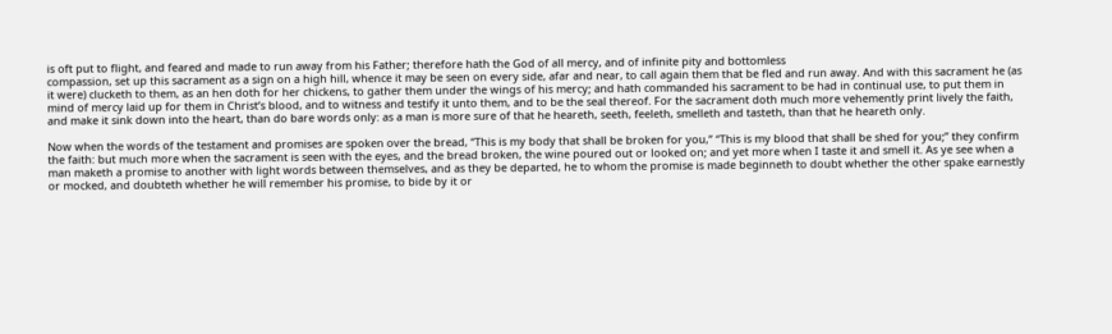is oft put to flight, and feared and made to run away from his Father; therefore hath the God of all mercy, and of infinite pity and bottomless
compassion, set up this sacrament as a sign on a high hill, whence it may be seen on every side, afar and near, to call again them that be fled and run away. And with this sacrament he (as it were) clucketh to them, as an hen doth for her chickens, to gather them under the wings of his mercy; and hath commanded his sacrament to be had in continual use, to put them in mind of mercy laid up for them in Christ’s blood, and to witness and testify it unto them, and to be the seal thereof. For the sacrament doth much more vehemently print lively the faith, and make it sink down into the heart, than do bare words only: as a man is more sure of that he heareth, seeth, feeleth, smelleth and tasteth, than that he heareth only.

Now when the words of the testament and promises are spoken over the bread, “This is my body that shall be broken for you,” “This is my blood that shall be shed for you;” they confirm the faith: but much more when the sacrament is seen with the eyes, and the bread broken, the wine poured out or looked on; and yet more when I taste it and smell it. As ye see when a man maketh a promise to another with light words between themselves, and as they be departed, he to whom the promise is made beginneth to doubt whether the other spake earnestly or mocked, and doubteth whether he will remember his promise, to bide by it or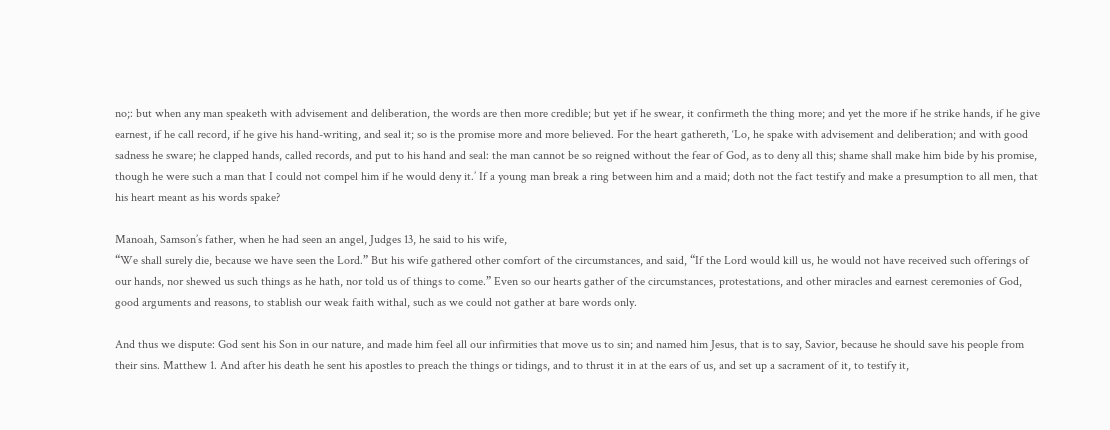no;: but when any man speaketh with advisement and deliberation, the words are then more credible; but yet if he swear, it confirmeth the thing more; and yet the more if he strike hands, if he give earnest, if he call record, if he give his hand-writing, and seal it; so is the promise more and more believed. For the heart gathereth, ‘Lo, he spake with advisement and deliberation; and with good sadness he sware; he clapped hands, called records, and put to his hand and seal: the man cannot be so reigned without the fear of God, as to deny all this; shame shall make him bide by his promise, though he were such a man that I could not compel him if he would deny it.’ If a young man break a ring between him and a maid; doth not the fact testify and make a presumption to all men, that his heart meant as his words spake?

Manoah, Samson’s father, when he had seen an angel, Judges 13, he said to his wife,
“We shall surely die, because we have seen the Lord.” But his wife gathered other comfort of the circumstances, and said, “If the Lord would kill us, he would not have received such offerings of our hands, nor shewed us such things as he hath, nor told us of things to come.” Even so our hearts gather of the circumstances, protestations, and other miracles and earnest ceremonies of God, good arguments and reasons, to stablish our weak faith withal, such as we could not gather at bare words only.

And thus we dispute: God sent his Son in our nature, and made him feel all our infirmities that move us to sin; and named him Jesus, that is to say, Savior, because he should save his people from their sins. Matthew 1. And after his death he sent his apostles to preach the things or tidings, and to thrust it in at the ears of us, and set up a sacrament of it, to testify it,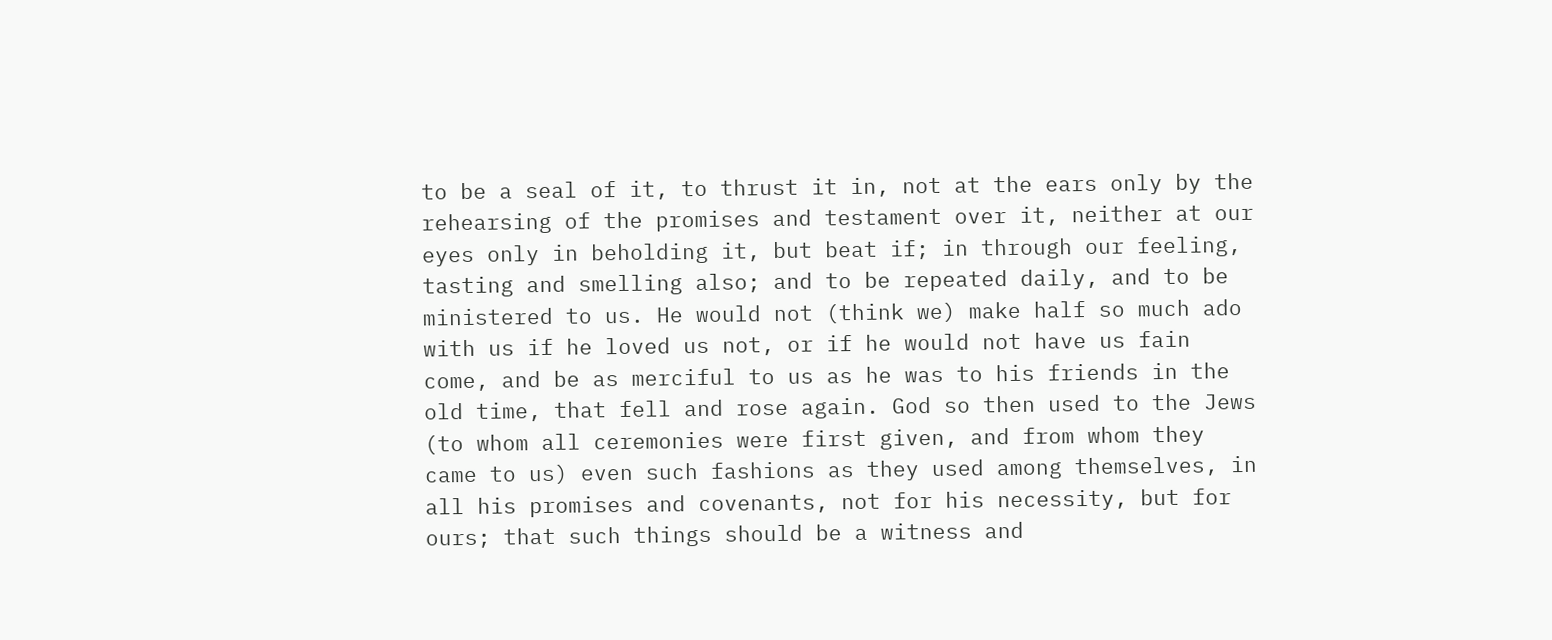to be a seal of it, to thrust it in, not at the ears only by the rehearsing of the promises and testament over it, neither at our eyes only in beholding it, but beat if; in through our feeling, tasting and smelling also; and to be repeated daily, and to be ministered to us. He would not (think we) make half so much ado with us if he loved us not, or if he would not have us fain come, and be as merciful to us as he was to his friends in the old time, that fell and rose again. God so then used to the Jews (to whom all ceremonies were first given, and from whom they came to us) even such fashions as they used among themselves, in all his promises and covenants, not for his necessity, but for ours; that such things should be a witness and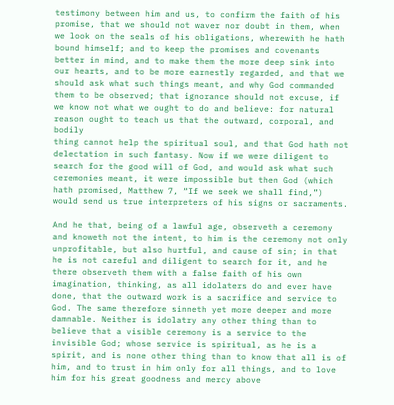testimony between him and us, to confirm the faith of his promise, that we should not waver nor doubt in them, when we look on the seals of his obligations, wherewith he hath bound himself; and to keep the promises and covenants better in mind, and to make them the more deep sink into our hearts, and to be more earnestly regarded, and that we should ask what such things meant, and why God commanded them to be observed; that ignorance should not excuse, if we know not what we ought to do and believe: for natural reason ought to teach us that the outward, corporal, and bodily
thing cannot help the spiritual soul, and that God hath not delectation in such fantasy. Now if we were diligent to search for the good will of God, and would ask what such ceremonies meant, it were impossible but then God (which hath promised, Matthew 7, “If we seek we shall find,”)
would send us true interpreters of his signs or sacraments.

And he that, being of a lawful age, observeth a ceremony and knoweth not the intent, to him is the ceremony not only unprofitable, but also hurtful, and cause of sin; in that he is not careful and diligent to search for it, and he there observeth them with a false faith of his own imagination, thinking, as all idolaters do and ever have done, that the outward work is a sacrifice and service to God. The same therefore sinneth yet more deeper and more damnable. Neither is idolatry any other thing than to believe that a visible ceremony is a service to the invisible God; whose service is spiritual, as he is a spirit, and is none other thing than to know that all is of him, and to trust in him only for all things, and to love him for his great goodness and mercy above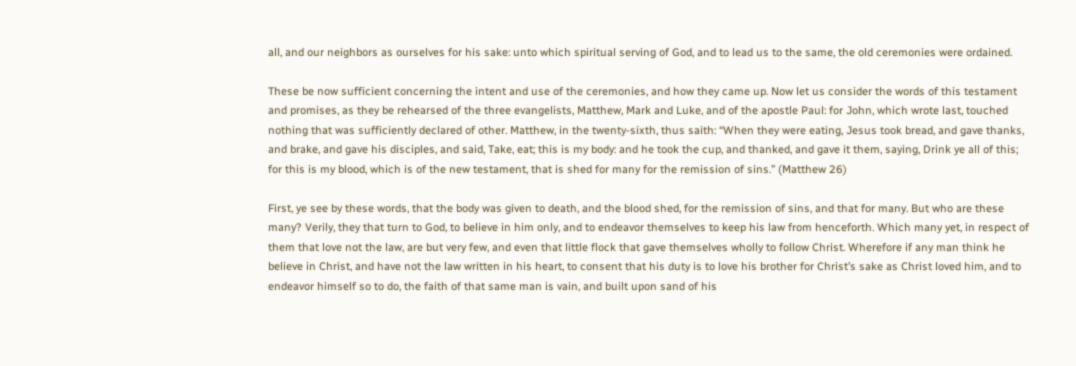all, and our neighbors as ourselves for his sake: unto which spiritual serving of God, and to lead us to the same, the old ceremonies were ordained.

These be now sufficient concerning the intent and use of the ceremonies, and how they came up. Now let us consider the words of this testament and promises, as they be rehearsed of the three evangelists, Matthew, Mark and Luke, and of the apostle Paul: for John, which wrote last, touched nothing that was sufficiently declared of other. Matthew, in the twenty-sixth, thus saith: “When they were eating, Jesus took bread, and gave thanks, and brake, and gave his disciples, and said, Take, eat; this is my body: and he took the cup, and thanked, and gave it them, saying, Drink ye all of this; for this is my blood, which is of the new testament, that is shed for many for the remission of sins.” (Matthew 26)

First, ye see by these words, that the body was given to death, and the blood shed, for the remission of sins, and that for many. But who are these many? Verily, they that turn to God, to believe in him only, and to endeavor themselves to keep his law from henceforth. Which many yet, in respect of them that love not the law, are but very few, and even that little flock that gave themselves wholly to follow Christ. Wherefore if any man think he believe in Christ, and have not the law written in his heart, to consent that his duty is to love his brother for Christ’s sake as Christ loved him, and to endeavor himself so to do, the faith of that same man is vain, and built upon sand of his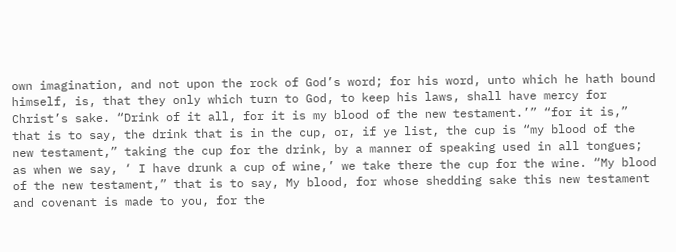own imagination, and not upon the rock of God’s word; for his word, unto which he hath bound himself, is, that they only which turn to God, to keep his laws, shall have mercy for Christ’s sake. “Drink of it all, for it is my blood of the new testament.’” “for it is,”  that is to say, the drink that is in the cup, or, if ye list, the cup is “my blood of the new testament,” taking the cup for the drink, by a manner of speaking used in all tongues; as when we say, ‘ I have drunk a cup of wine,’ we take there the cup for the wine. “My blood of the new testament,” that is to say, My blood, for whose shedding sake this new testament and covenant is made to you, for the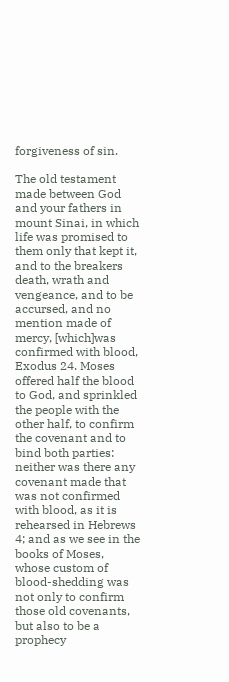forgiveness of sin.

The old testament made between God and your fathers in mount Sinai, in which life was promised to them only that kept it, and to the breakers death, wrath and vengeance, and to be accursed, and no mention made of mercy, [which]was confirmed with blood, Exodus 24. Moses offered half the blood to God, and sprinkled the people with the other half, to confirm the covenant and to bind both parties: neither was there any covenant made that was not confirmed with blood, as it is rehearsed in Hebrews 4; and as we see in the books of Moses, whose custom of blood-shedding was not only to confirm those old covenants, but also to be a prophecy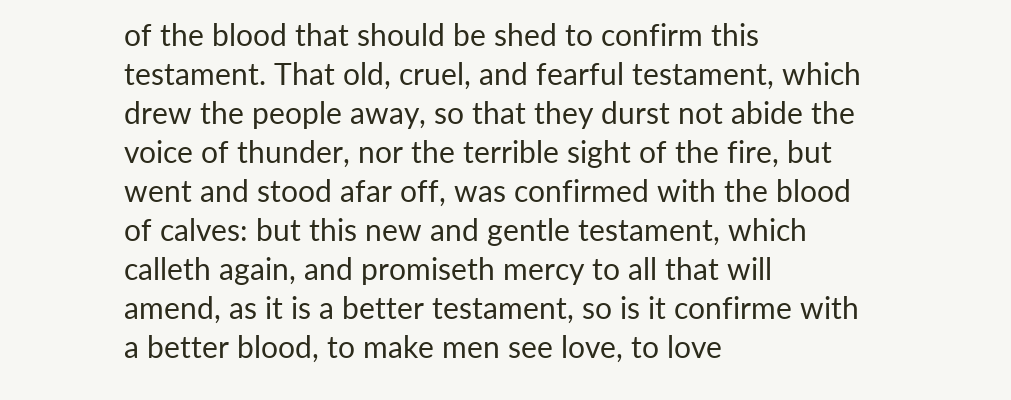of the blood that should be shed to confirm this testament. That old, cruel, and fearful testament, which drew the people away, so that they durst not abide the voice of thunder, nor the terrible sight of the fire, but went and stood afar off, was confirmed with the blood of calves: but this new and gentle testament, which calleth again, and promiseth mercy to all that will amend, as it is a better testament, so is it confirme with a better blood, to make men see love, to love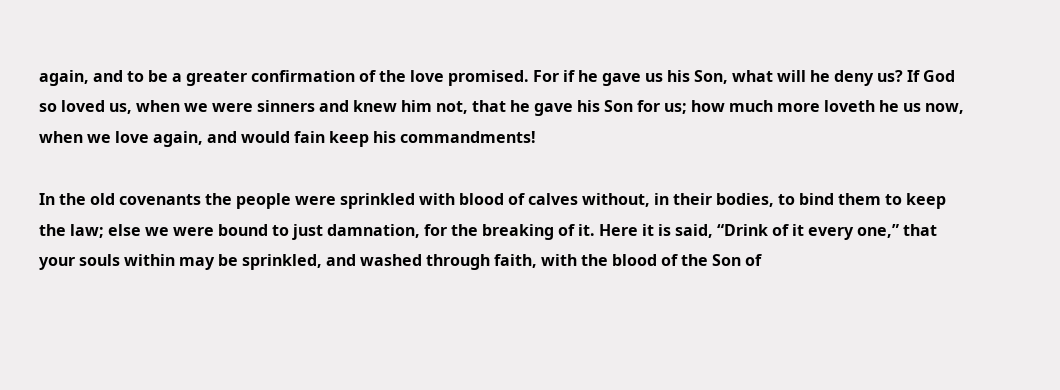again, and to be a greater confirmation of the love promised. For if he gave us his Son, what will he deny us? If God so loved us, when we were sinners and knew him not, that he gave his Son for us; how much more loveth he us now, when we love again, and would fain keep his commandments!

In the old covenants the people were sprinkled with blood of calves without, in their bodies, to bind them to keep the law; else we were bound to just damnation, for the breaking of it. Here it is said, “Drink of it every one,” that your souls within may be sprinkled, and washed through faith, with the blood of the Son of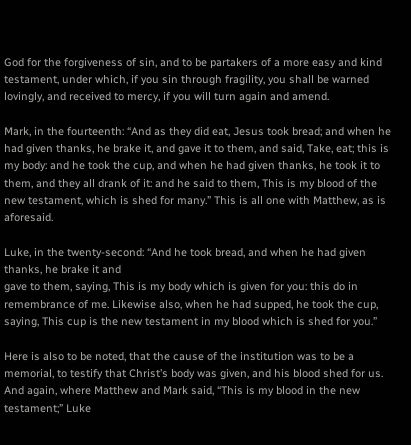God for the forgiveness of sin, and to be partakers of a more easy and kind testament, under which, if you sin through fragility, you shall be warned lovingly, and received to mercy, if you will turn again and amend.

Mark, in the fourteenth: “And as they did eat, Jesus took bread; and when he had given thanks, he brake it, and gave it to them, and said, Take, eat; this is my body: and he took the cup, and when he had given thanks, he took it to them, and they all drank of it: and he said to them, This is my blood of the new testament, which is shed for many.” This is all one with Matthew, as is aforesaid.

Luke, in the twenty-second: “And he took bread, and when he had given thanks, he brake it and
gave to them, saying, This is my body which is given for you: this do in remembrance of me. Likewise also, when he had supped, he took the cup, saying, This cup is the new testament in my blood which is shed for you.”

Here is also to be noted, that the cause of the institution was to be a memorial, to testify that Christ’s body was given, and his blood shed for us. And again, where Matthew and Mark said, “This is my blood in the new testament;” Luke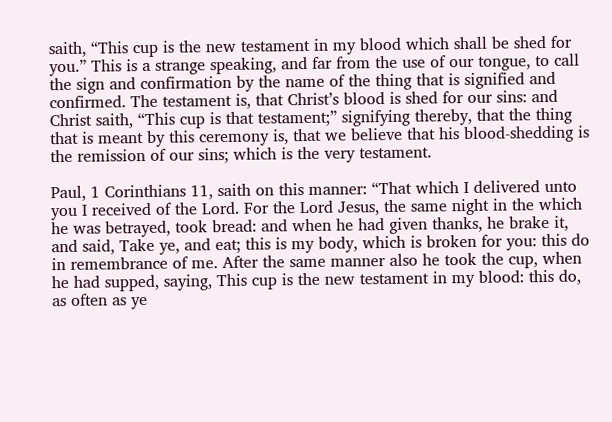saith, “This cup is the new testament in my blood which shall be shed for you.” This is a strange speaking, and far from the use of our tongue, to call the sign and confirmation by the name of the thing that is signified and confirmed. The testament is, that Christ’s blood is shed for our sins: and Christ saith, “This cup is that testament;” signifying thereby, that the thing that is meant by this ceremony is, that we believe that his blood-shedding is the remission of our sins; which is the very testament.

Paul, 1 Corinthians 11, saith on this manner: “That which I delivered unto you I received of the Lord. For the Lord Jesus, the same night in the which he was betrayed, took bread: and when he had given thanks, he brake it, and said, Take ye, and eat; this is my body, which is broken for you: this do in remembrance of me. After the same manner also he took the cup, when he had supped, saying, This cup is the new testament in my blood: this do, as often as ye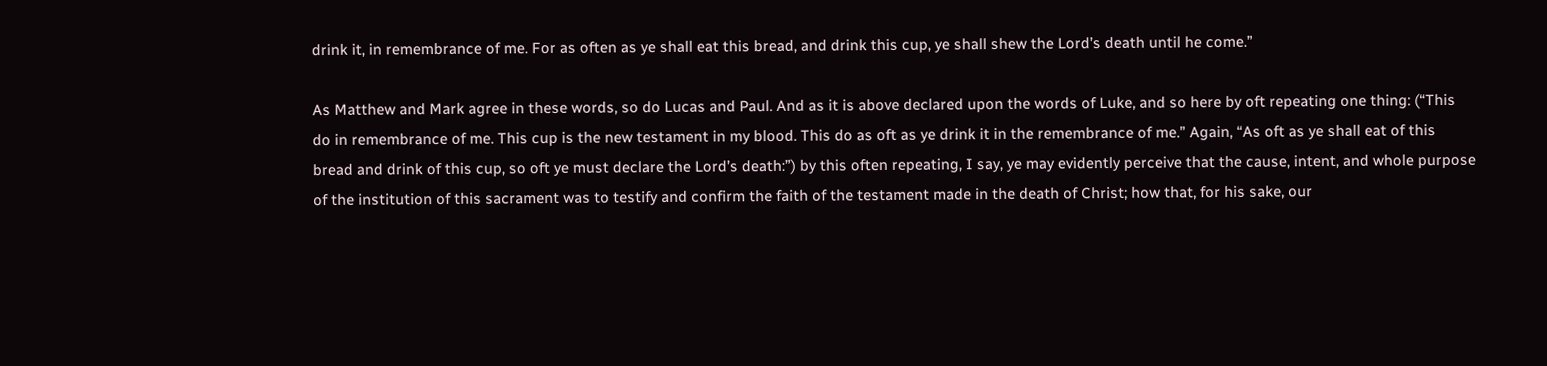drink it, in remembrance of me. For as often as ye shall eat this bread, and drink this cup, ye shall shew the Lord’s death until he come.”

As Matthew and Mark agree in these words, so do Lucas and Paul. And as it is above declared upon the words of Luke, and so here by oft repeating one thing: (“This do in remembrance of me. This cup is the new testament in my blood. This do as oft as ye drink it in the remembrance of me.” Again, “As oft as ye shall eat of this bread and drink of this cup, so oft ye must declare the Lord’s death:”) by this often repeating, I say, ye may evidently perceive that the cause, intent, and whole purpose of the institution of this sacrament was to testify and confirm the faith of the testament made in the death of Christ; how that, for his sake, our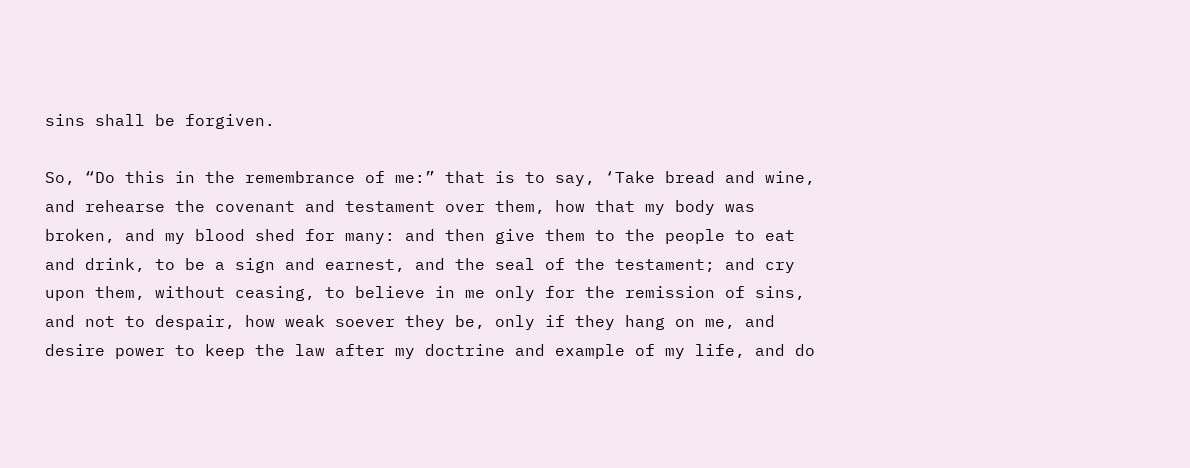sins shall be forgiven.

So, “Do this in the remembrance of me:” that is to say, ‘Take bread and wine, and rehearse the covenant and testament over them, how that my body was broken, and my blood shed for many: and then give them to the people to eat and drink, to be a sign and earnest, and the seal of the testament; and cry upon them, without ceasing, to believe in me only for the remission of sins, and not to despair, how weak soever they be, only if they hang on me, and desire power to keep the law after my doctrine and example of my life, and do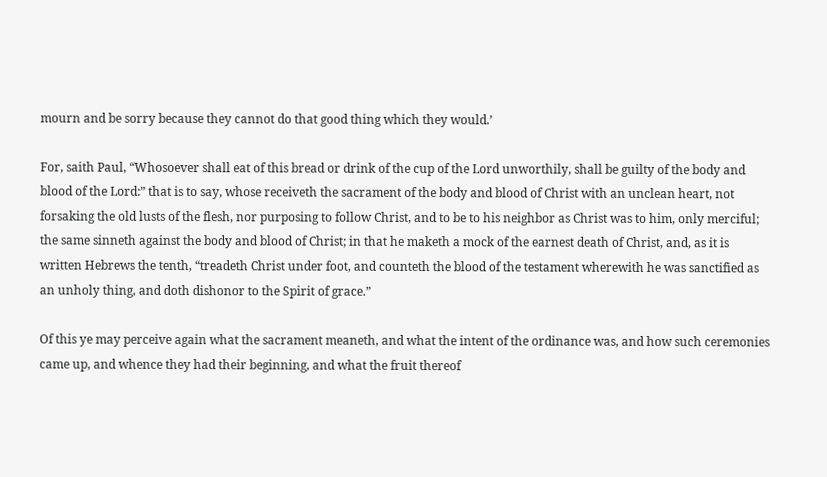mourn and be sorry because they cannot do that good thing which they would.’

For, saith Paul, “Whosoever shall eat of this bread or drink of the cup of the Lord unworthily, shall be guilty of the body and blood of the Lord:” that is to say, whose receiveth the sacrament of the body and blood of Christ with an unclean heart, not forsaking the old lusts of the flesh, nor purposing to follow Christ, and to be to his neighbor as Christ was to him, only merciful; the same sinneth against the body and blood of Christ; in that he maketh a mock of the earnest death of Christ, and, as it is written Hebrews the tenth, “treadeth Christ under foot, and counteth the blood of the testament wherewith he was sanctified as an unholy thing, and doth dishonor to the Spirit of grace.”

Of this ye may perceive again what the sacrament meaneth, and what the intent of the ordinance was, and how such ceremonies came up, and whence they had their beginning, and what the fruit thereof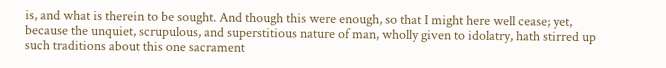is, and what is therein to be sought. And though this were enough, so that I might here well cease; yet, because the unquiet, scrupulous, and superstitious nature of man, wholly given to idolatry, hath stirred up such traditions about this one sacrament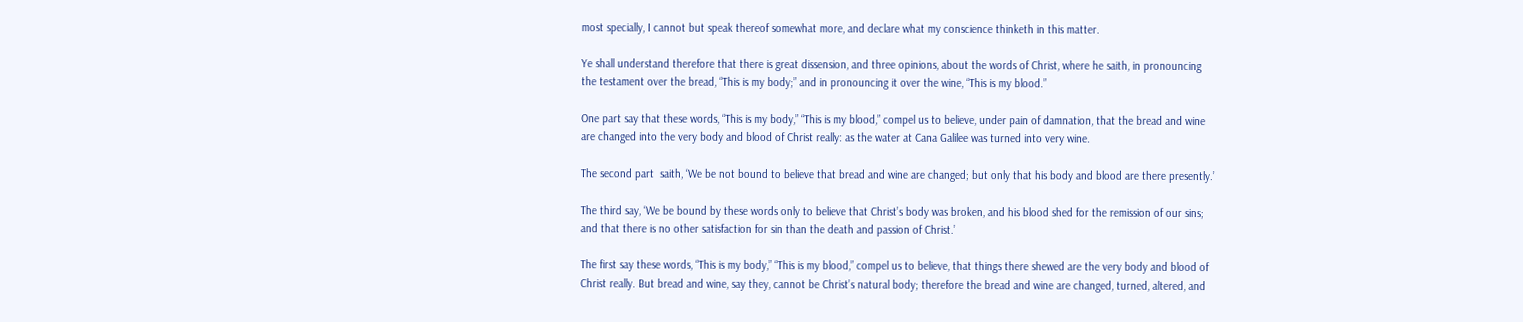most specially, I cannot but speak thereof somewhat more, and declare what my conscience thinketh in this matter.

Ye shall understand therefore that there is great dissension, and three opinions, about the words of Christ, where he saith, in pronouncing the testament over the bread, “This is my body;” and in pronouncing it over the wine, “This is my blood.”

One part say that these words, “This is my body,” “This is my blood,” compel us to believe, under pain of damnation, that the bread and wine are changed into the very body and blood of Christ really: as the water at Cana Galilee was turned into very wine.

The second part  saith, ‘We be not bound to believe that bread and wine are changed; but only that his body and blood are there presently.’

The third say, ‘We be bound by these words only to believe that Christ’s body was broken, and his blood shed for the remission of our sins; and that there is no other satisfaction for sin than the death and passion of Christ.’

The first say these words, “This is my body,” “This is my blood,” compel us to believe, that things there shewed are the very body and blood of Christ really. But bread and wine, say they, cannot be Christ’s natural body; therefore the bread and wine are changed, turned, altered, and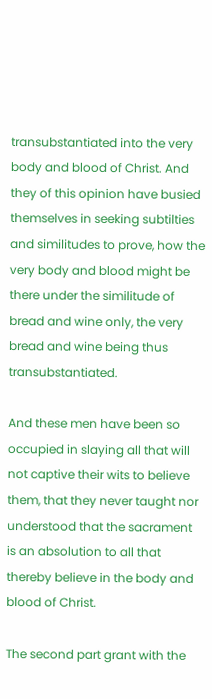transubstantiated into the very body and blood of Christ. And they of this opinion have busied themselves in seeking subtilties and similitudes to prove, how the very body and blood might be there under the similitude of bread and wine only, the very bread and wine being thus transubstantiated.

And these men have been so occupied in slaying all that will not captive their wits to believe them, that they never taught nor understood that the sacrament is an absolution to all that thereby believe in the body and blood of Christ.

The second part grant with the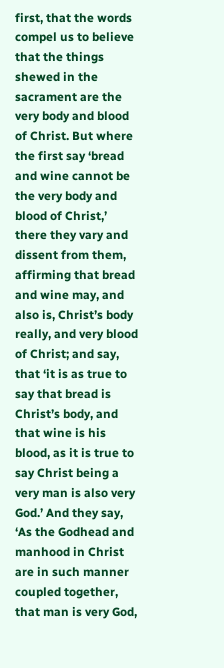first, that the words compel us to believe that the things shewed in the sacrament are the very body and blood of Christ. But where the first say ‘bread and wine cannot be the very body and blood of Christ,’ there they vary and dissent from them, affirming that bread and wine may, and also is, Christ’s body really, and very blood of Christ; and say, that ‘it is as true to say that bread is Christ’s body, and that wine is his blood, as it is true to say Christ being a very man is also very God.’ And they say, ‘As the Godhead and manhood in Christ are in such manner coupled together, that man is very God,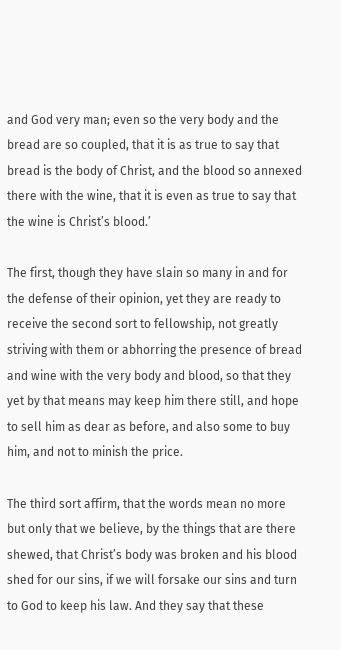and God very man; even so the very body and the bread are so coupled, that it is as true to say that bread is the body of Christ, and the blood so annexed there with the wine, that it is even as true to say that the wine is Christ’s blood.’

The first, though they have slain so many in and for the defense of their opinion, yet they are ready to receive the second sort to fellowship, not greatly striving with them or abhorring the presence of bread and wine with the very body and blood, so that they yet by that means may keep him there still, and hope to sell him as dear as before, and also some to buy him, and not to minish the price.

The third sort affirm, that the words mean no more but only that we believe, by the things that are there shewed, that Christ’s body was broken and his blood shed for our sins, if we will forsake our sins and turn to God to keep his law. And they say that these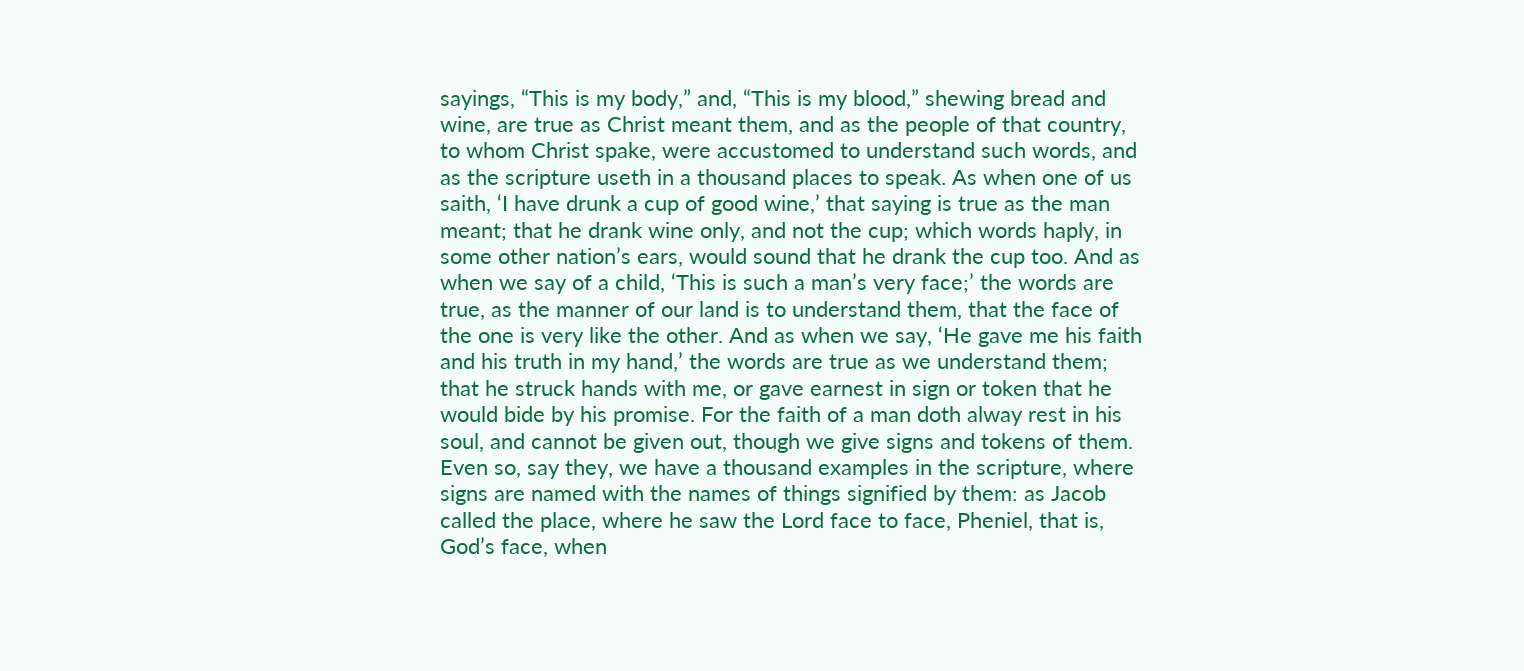sayings, “This is my body,” and, “This is my blood,” shewing bread and wine, are true as Christ meant them, and as the people of that country, to whom Christ spake, were accustomed to understand such words, and as the scripture useth in a thousand places to speak. As when one of us saith, ‘I have drunk a cup of good wine,’ that saying is true as the man meant; that he drank wine only, and not the cup; which words haply, in some other nation’s ears, would sound that he drank the cup too. And as when we say of a child, ‘This is such a man’s very face;’ the words are true, as the manner of our land is to understand them, that the face of the one is very like the other. And as when we say, ‘He gave me his faith and his truth in my hand,’ the words are true as we understand them; that he struck hands with me, or gave earnest in sign or token that he would bide by his promise. For the faith of a man doth alway rest in his soul, and cannot be given out, though we give signs and tokens of them. Even so, say they, we have a thousand examples in the scripture, where signs are named with the names of things signified by them: as Jacob called the place, where he saw the Lord face to face, Pheniel, that is, God’s face, when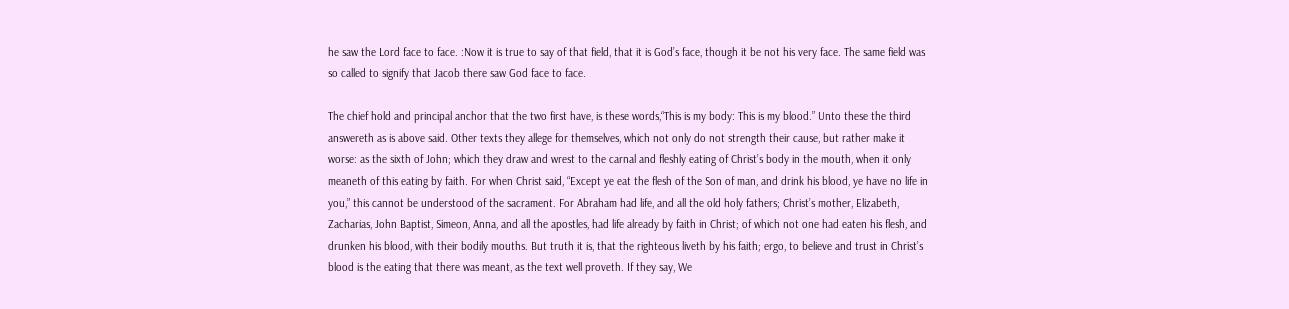he saw the Lord face to face. :Now it is true to say of that field, that it is God’s face, though it be not his very face. The same field was so called to signify that Jacob there saw God face to face.

The chief hold and principal anchor that the two first have, is these words,“This is my body: This is my blood.” Unto these the third answereth as is above said. Other texts they allege for themselves, which not only do not strength their cause, but rather make it worse: as the sixth of John; which they draw and wrest to the carnal and fleshly eating of Christ’s body in the mouth, when it only meaneth of this eating by faith. For when Christ said, “Except ye eat the flesh of the Son of man, and drink his blood, ye have no life in you,” this cannot be understood of the sacrament. For Abraham had life, and all the old holy fathers; Christ’s mother, Elizabeth, Zacharias, John Baptist, Simeon, Anna, and all the apostles, had life already by faith in Christ; of which not one had eaten his flesh, and drunken his blood, with their bodily mouths. But truth it is, that the righteous liveth by his faith; ergo, to believe and trust in Christ’s blood is the eating that there was meant, as the text well proveth. If they say, We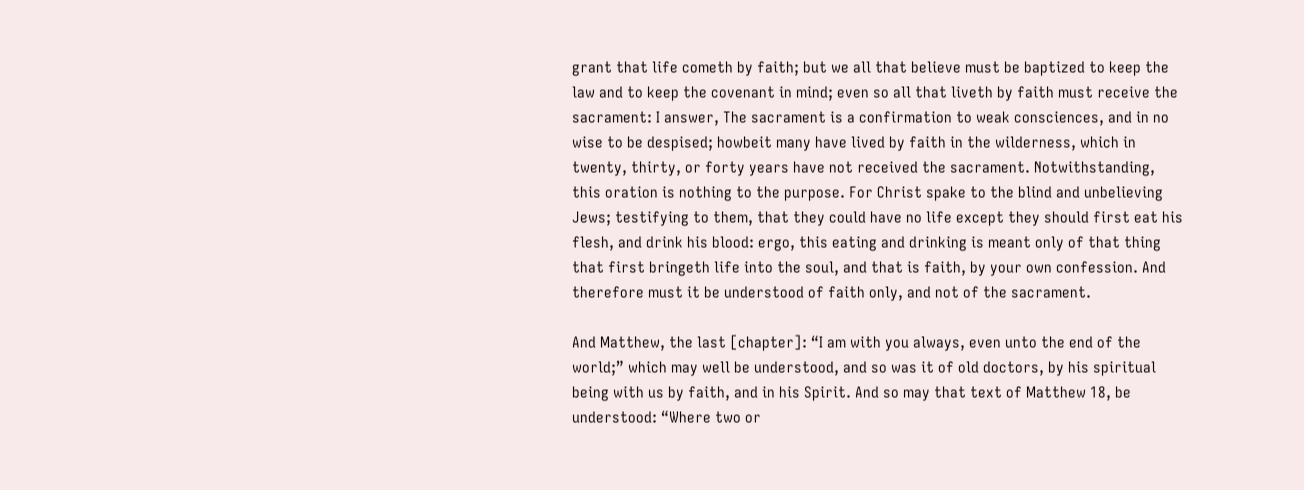grant that life cometh by faith; but we all that believe must be baptized to keep the law and to keep the covenant in mind; even so all that liveth by faith must receive the sacrament: I answer, The sacrament is a confirmation to weak consciences, and in no wise to be despised; howbeit many have lived by faith in the wilderness, which in twenty, thirty, or forty years have not received the sacrament. Notwithstanding, this oration is nothing to the purpose. For Christ spake to the blind and unbelieving Jews; testifying to them, that they could have no life except they should first eat his flesh, and drink his blood: ergo, this eating and drinking is meant only of that thing that first bringeth life into the soul, and that is faith, by your own confession. And therefore must it be understood of faith only, and not of the sacrament.

And Matthew, the last [chapter]: “I am with you always, even unto the end of the world;” which may well be understood, and so was it of old doctors, by his spiritual being with us by faith, and in his Spirit. And so may that text of Matthew 18, be understood: “Where two or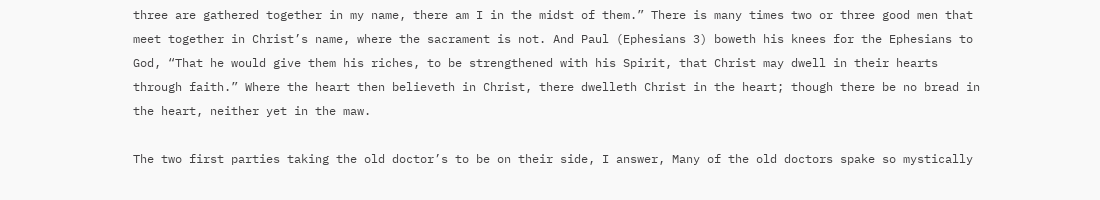three are gathered together in my name, there am I in the midst of them.” There is many times two or three good men that meet together in Christ’s name, where the sacrament is not. And Paul (Ephesians 3) boweth his knees for the Ephesians to God, “That he would give them his riches, to be strengthened with his Spirit, that Christ may dwell in their hearts through faith.” Where the heart then believeth in Christ, there dwelleth Christ in the heart; though there be no bread in the heart, neither yet in the maw.

The two first parties taking the old doctor’s to be on their side, I answer, Many of the old doctors spake so mystically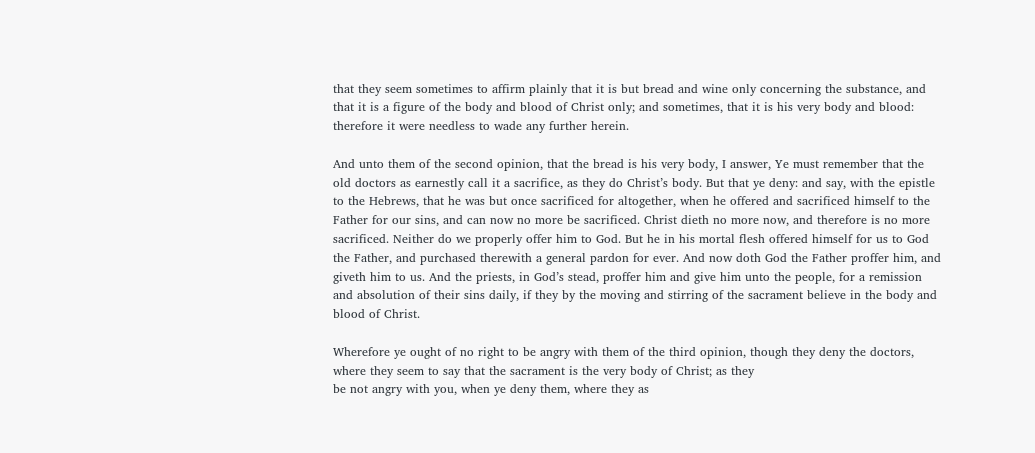that they seem sometimes to affirm plainly that it is but bread and wine only concerning the substance, and that it is a figure of the body and blood of Christ only; and sometimes, that it is his very body and blood: therefore it were needless to wade any further herein.

And unto them of the second opinion, that the bread is his very body, I answer, Ye must remember that the old doctors as earnestly call it a sacrifice, as they do Christ’s body. But that ye deny: and say, with the epistle to the Hebrews, that he was but once sacrificed for altogether, when he offered and sacrificed himself to the Father for our sins, and can now no more be sacrificed. Christ dieth no more now, and therefore is no more sacrificed. Neither do we properly offer him to God. But he in his mortal flesh offered himself for us to God the Father, and purchased therewith a general pardon for ever. And now doth God the Father proffer him, and giveth him to us. And the priests, in God’s stead, proffer him and give him unto the people, for a remission and absolution of their sins daily, if they by the moving and stirring of the sacrament believe in the body and blood of Christ.

Wherefore ye ought of no right to be angry with them of the third opinion, though they deny the doctors, where they seem to say that the sacrament is the very body of Christ; as they
be not angry with you, when ye deny them, where they as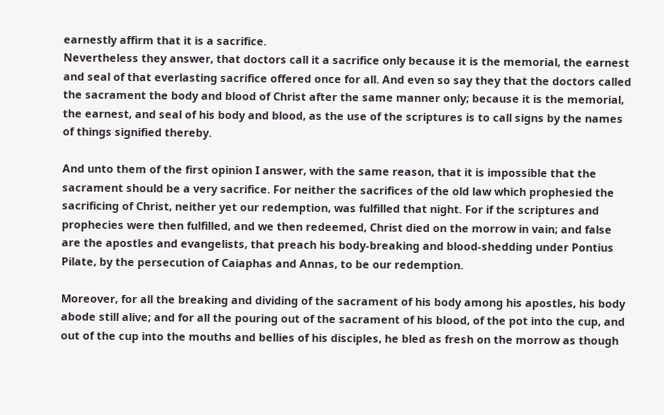earnestly affirm that it is a sacrifice.
Nevertheless they answer, that doctors call it a sacrifice only because it is the memorial, the earnest and seal of that everlasting sacrifice offered once for all. And even so say they that the doctors called the sacrament the body and blood of Christ after the same manner only; because it is the memorial, the earnest, and seal of his body and blood, as the use of the scriptures is to call signs by the names of things signified thereby.

And unto them of the first opinion I answer, with the same reason, that it is impossible that the sacrament should be a very sacrifice. For neither the sacrifices of the old law which prophesied the sacrificing of Christ, neither yet our redemption, was fulfilled that night. For if the scriptures and prophecies were then fulfilled, and we then redeemed, Christ died on the morrow in vain; and false are the apostles and evangelists, that preach his body-breaking and blood-shedding under Pontius Pilate, by the persecution of Caiaphas and Annas, to be our redemption.

Moreover, for all the breaking and dividing of the sacrament of his body among his apostles, his body abode still alive; and for all the pouring out of the sacrament of his blood, of the pot into the cup, and out of the cup into the mouths and bellies of his disciples, he bled as fresh on the morrow as though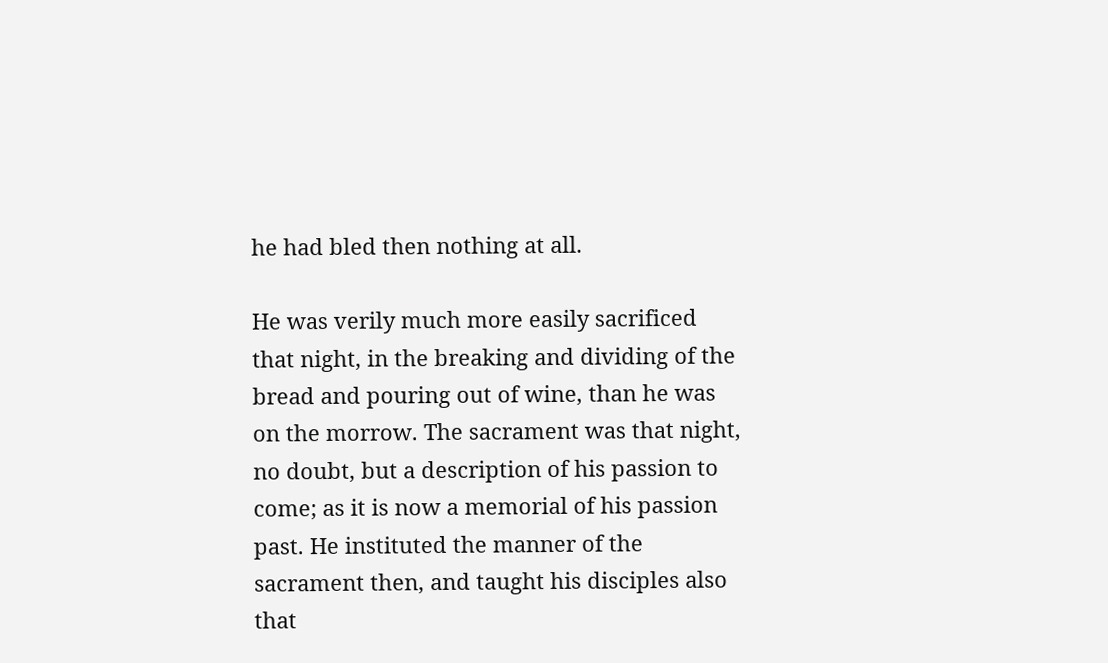he had bled then nothing at all.

He was verily much more easily sacrificed that night, in the breaking and dividing of the bread and pouring out of wine, than he was on the morrow. The sacrament was that night, no doubt, but a description of his passion to come; as it is now a memorial of his passion past. He instituted the manner of the sacrament then, and taught his disciples also that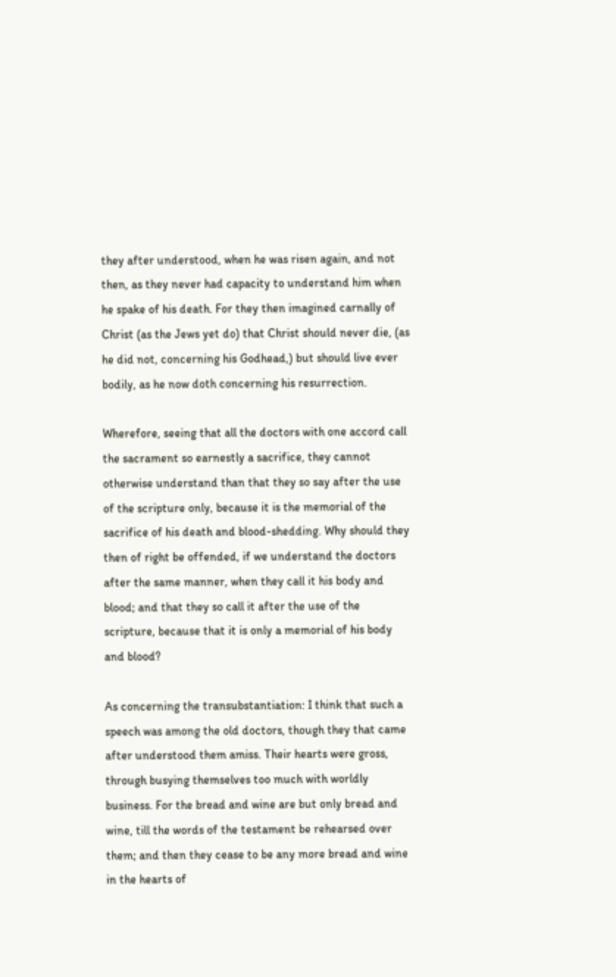they after understood, when he was risen again, and not then, as they never had capacity to understand him when he spake of his death. For they then imagined carnally of Christ (as the Jews yet do) that Christ should never die, (as he did not, concerning his Godhead,) but should live ever bodily, as he now doth concerning his resurrection.

Wherefore, seeing that all the doctors with one accord call the sacrament so earnestly a sacrifice, they cannot otherwise understand than that they so say after the use of the scripture only, because it is the memorial of the sacrifice of his death and blood-shedding. Why should they then of right be offended, if we understand the doctors after the same manner, when they call it his body and blood; and that they so call it after the use of the scripture, because that it is only a memorial of his body and blood?

As concerning the transubstantiation: I think that such a speech was among the old doctors, though they that came after understood them amiss. Their hearts were gross, through busying themselves too much with worldly business. For the bread and wine are but only bread and wine, till the words of the testament be rehearsed over them; and then they cease to be any more bread and wine in the hearts of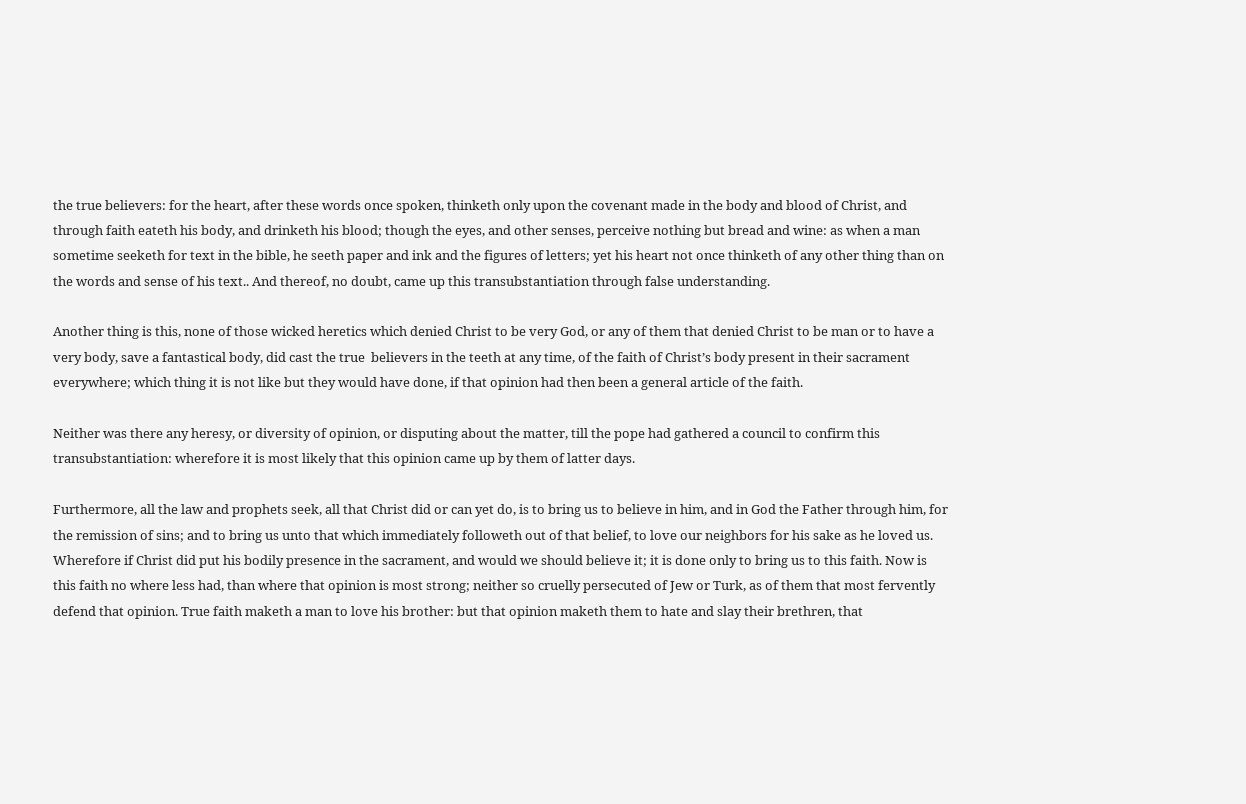the true believers: for the heart, after these words once spoken, thinketh only upon the covenant made in the body and blood of Christ, and through faith eateth his body, and drinketh his blood; though the eyes, and other senses, perceive nothing but bread and wine: as when a man sometime seeketh for text in the bible, he seeth paper and ink and the figures of letters; yet his heart not once thinketh of any other thing than on the words and sense of his text.. And thereof, no doubt, came up this transubstantiation through false understanding.

Another thing is this, none of those wicked heretics which denied Christ to be very God, or any of them that denied Christ to be man or to have a very body, save a fantastical body, did cast the true  believers in the teeth at any time, of the faith of Christ’s body present in their sacrament everywhere; which thing it is not like but they would have done, if that opinion had then been a general article of the faith.

Neither was there any heresy, or diversity of opinion, or disputing about the matter, till the pope had gathered a council to confirm this transubstantiation: wherefore it is most likely that this opinion came up by them of latter days.

Furthermore, all the law and prophets seek, all that Christ did or can yet do, is to bring us to believe in him, and in God the Father through him, for the remission of sins; and to bring us unto that which immediately followeth out of that belief, to love our neighbors for his sake as he loved us. Wherefore if Christ did put his bodily presence in the sacrament, and would we should believe it; it is done only to bring us to this faith. Now is this faith no where less had, than where that opinion is most strong; neither so cruelly persecuted of Jew or Turk, as of them that most fervently defend that opinion. True faith maketh a man to love his brother: but that opinion maketh them to hate and slay their brethren, that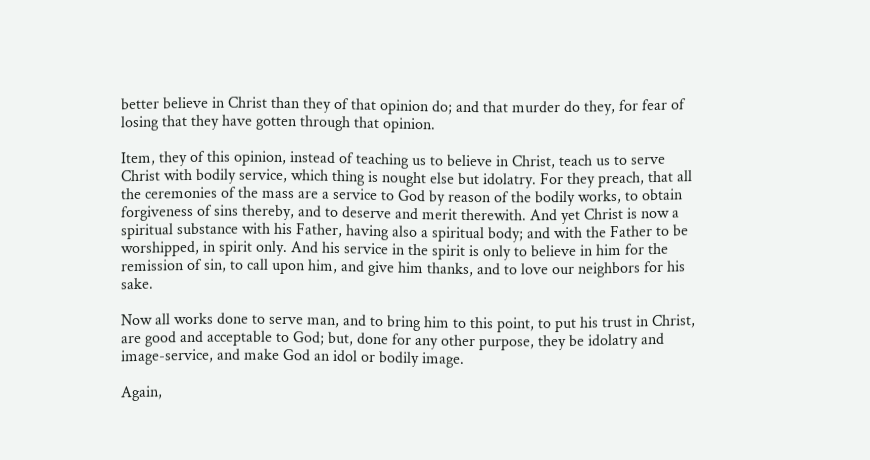better believe in Christ than they of that opinion do; and that murder do they, for fear of losing that they have gotten through that opinion.

Item, they of this opinion, instead of teaching us to believe in Christ, teach us to serve Christ with bodily service, which thing is nought else but idolatry. For they preach, that all the ceremonies of the mass are a service to God by reason of the bodily works, to obtain forgiveness of sins thereby, and to deserve and merit therewith. And yet Christ is now a spiritual substance with his Father, having also a spiritual body; and with the Father to be worshipped, in spirit only. And his service in the spirit is only to believe in him for the remission of sin, to call upon him, and give him thanks, and to love our neighbors for his sake.

Now all works done to serve man, and to bring him to this point, to put his trust in Christ, are good and acceptable to God; but, done for any other purpose, they be idolatry and image-service, and make God an idol or bodily image.

Again,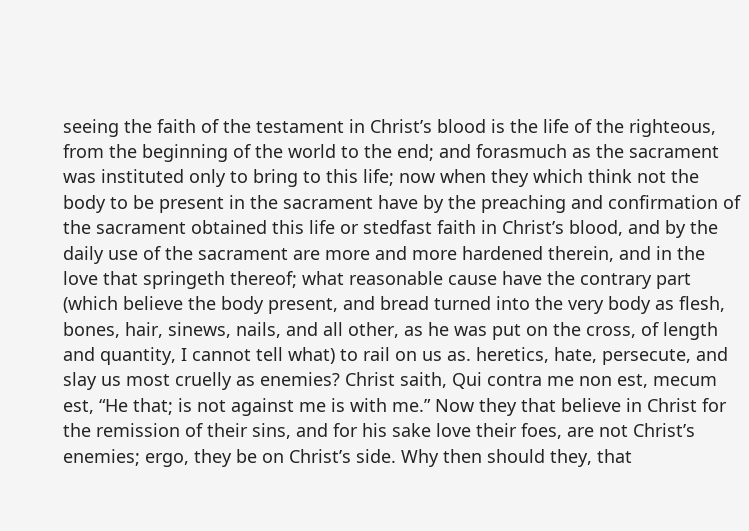seeing the faith of the testament in Christ’s blood is the life of the righteous, from the beginning of the world to the end; and forasmuch as the sacrament was instituted only to bring to this life; now when they which think not the body to be present in the sacrament have by the preaching and confirmation of the sacrament obtained this life or stedfast faith in Christ’s blood, and by the daily use of the sacrament are more and more hardened therein, and in the love that springeth thereof; what reasonable cause have the contrary part (which believe the body present, and bread turned into the very body as flesh, bones, hair, sinews, nails, and all other, as he was put on the cross, of length and quantity, I cannot tell what) to rail on us as. heretics, hate, persecute, and slay us most cruelly as enemies? Christ saith, Qui contra me non est, mecum est, “He that; is not against me is with me.” Now they that believe in Christ for the remission of their sins, and for his sake love their foes, are not Christ’s enemies; ergo, they be on Christ’s side. Why then should they, that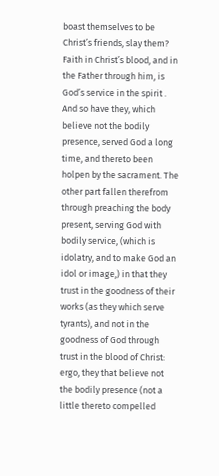boast themselves to be Christ’s friends, slay them? Faith in Christ’s blood, and in the Father through him, is God’s service in the spirit . And so have they, which believe not the bodily presence, served God a long time, and thereto been holpen by the sacrament. The other part fallen therefrom through preaching the body present, serving God with bodily service, (which is idolatry, and to make God an idol or image,) in that they trust in the goodness of their works (as they which serve tyrants), and not in the goodness of God through trust in the blood of Christ: ergo, they that believe not the bodily presence (not a little thereto compelled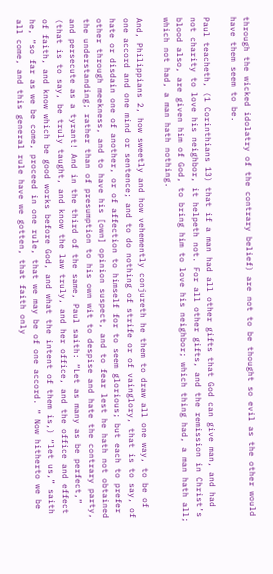through the wicked idolatry of the contrary belief) are not to be thought so evil as the other would have them seem to be.

Paul teacheth, (1 Corinthians 13) that if a man had all other gifts that God can give man, and had not charity to love his neighbor, it helpeth not. For all other gifts, and the remission in Christ’s blood also, are given him of God, to bring him to love his neighbor; which thing had, a man hath all; which not had, a man hath nothing.

And, Philippians 2, how sweetly and how vehemently conjureth he them to draw all one way, to be of one accord and one mind or sentence; and to do nothing of strife or of vainglory, that is to say, of hate or disdain one of another, or of affection to himself for to seem glorious; but each to prefer other through meekness, and to have his [own] opinion suspect, and to fear lest he hath not obtained the understanding; rather than of presumption to his own wit to despise and hate the contrary party, and persecute as a tyrant! And in the third of the same, Paul saith: “Let as many as be perfect,” (that is to say, be truly taught, and know the law truly, and her office, and the office and effect of faith, and know which be good works before God, and what the intent of them is,) “let us,” saith he, “so far as we be come, proceed in one rule, that we may be of one accord. “ Now hitherto we be all come, and this general rule have we gotten, that faith only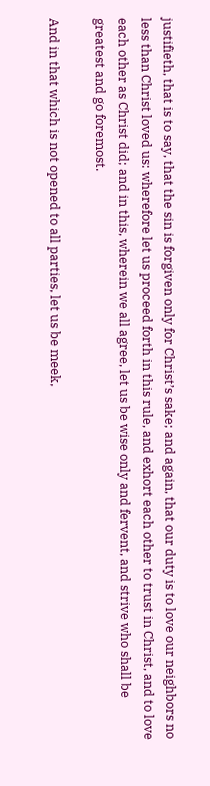justifieth, that is to say, that the sin is forgiven only for Christ’s sake; and again, that our duty is to love our neighbors no less than Christ loved us: wherefore let us proceed forth in this rule, and exhort each other to trust in Christ, and to love each other as Christ did; and in this, wherein we all agree, let us be wise only and fervent, and strive who shall be greatest and go foremost.

And in that which is not opened to all parties, let us be meek,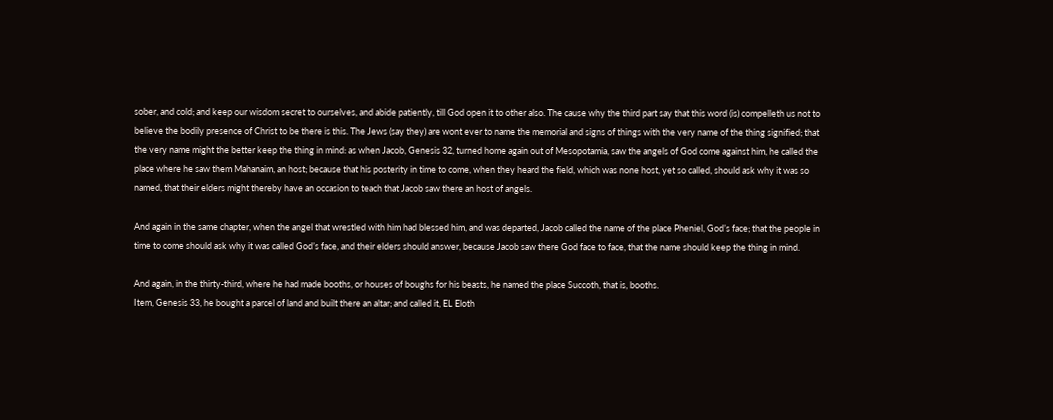sober, and cold; and keep our wisdom secret to ourselves, and abide patiently, till God open it to other also. The cause why the third part say that this word (is) compelleth us not to believe the bodily presence of Christ to be there is this. The Jews (say they) are wont ever to name the memorial and signs of things with the very name of the thing signified; that the very name might the better keep the thing in mind: as when Jacob, Genesis 32, turned home again out of Mesopotamia, saw the angels of God come against him, he called the place where he saw them Mahanaim, an host; because that his posterity in time to come, when they heard the field, which was none host, yet so called, should ask why it was so named, that their elders might thereby have an occasion to teach that Jacob saw there an host of angels.

And again in the same chapter, when the angel that wrestled with him had blessed him, and was departed, Jacob called the name of the place Pheniel, God’s face; that the people in time to come should ask why it was called God’s face, and their elders should answer, because Jacob saw there God face to face, that the name should keep the thing in mind.

And again, in the thirty-third, where he had made booths, or houses of boughs for his beasts, he named the place Succoth, that is, booths.
Item, Genesis 33, he bought a parcel of land and built there an altar; and called it, EL Eloth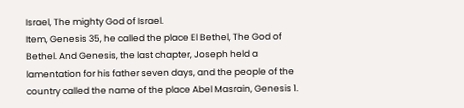Israel, The mighty God of Israel.
Item, Genesis 35, he called the place El Bethel, The God of Bethel. And Genesis, the last chapter, Joseph held a lamentation for his father seven days, and the people of the country called the name of the place Abel Masrain, Genesis 1.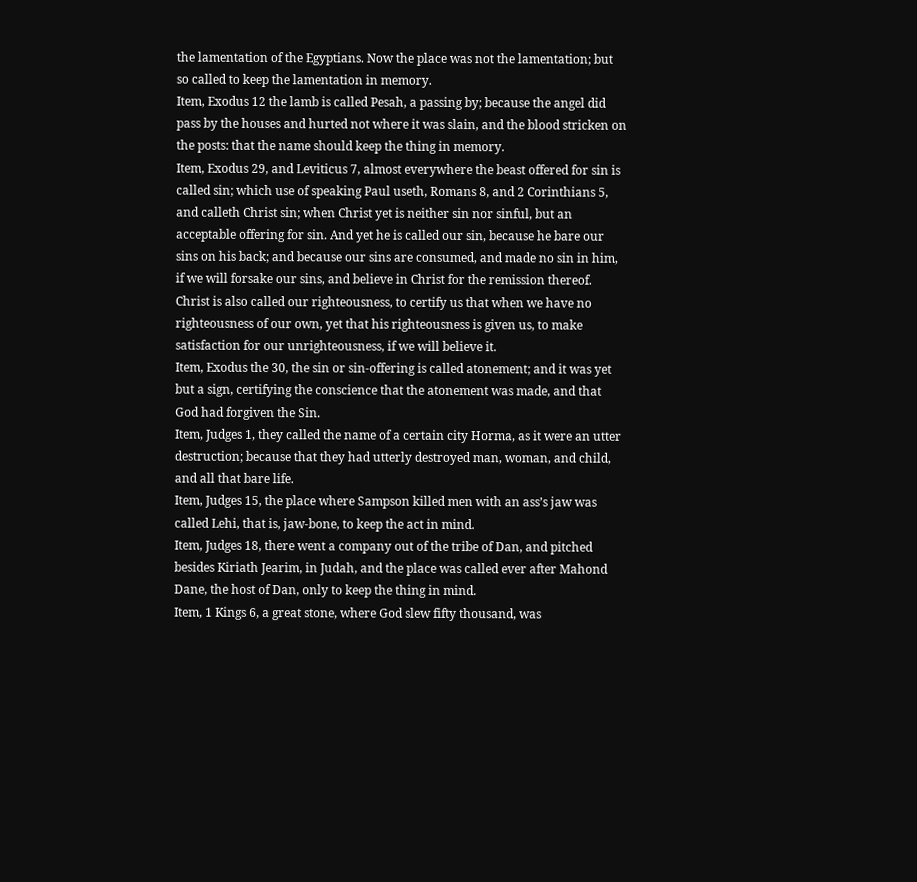the lamentation of the Egyptians. Now the place was not the lamentation; but so called to keep the lamentation in memory.
Item, Exodus 12 the lamb is called Pesah, a passing by; because the angel did pass by the houses and hurted not where it was slain, and the blood stricken on the posts: that the name should keep the thing in memory.
Item, Exodus 29, and Leviticus 7, almost everywhere the beast offered for sin is called sin; which use of speaking Paul useth, Romans 8, and 2 Corinthians 5, and calleth Christ sin; when Christ yet is neither sin nor sinful, but an acceptable offering for sin. And yet he is called our sin, because he bare our sins on his back; and because our sins are consumed, and made no sin in him, if we will forsake our sins, and believe in Christ for the remission thereof. Christ is also called our righteousness, to certify us that when we have no righteousness of our own, yet that his righteousness is given us, to make satisfaction for our unrighteousness, if we will believe it.
Item, Exodus the 30, the sin or sin-offering is called atonement; and it was yet but a sign, certifying the conscience that the atonement was made, and that God had forgiven the Sin.
Item, Judges 1, they called the name of a certain city Horma, as it were an utter destruction; because that they had utterly destroyed man, woman, and child, and all that bare life.
Item, Judges 15, the place where Sampson killed men with an ass’s jaw was called Lehi, that is, jaw-bone, to keep the act in mind.
Item, Judges 18, there went a company out of the tribe of Dan, and pitched besides Kiriath Jearim, in Judah, and the place was called ever after Mahond Dane, the host of Dan, only to keep the thing in mind.
Item, 1 Kings 6, a great stone, where God slew fifty thousand, was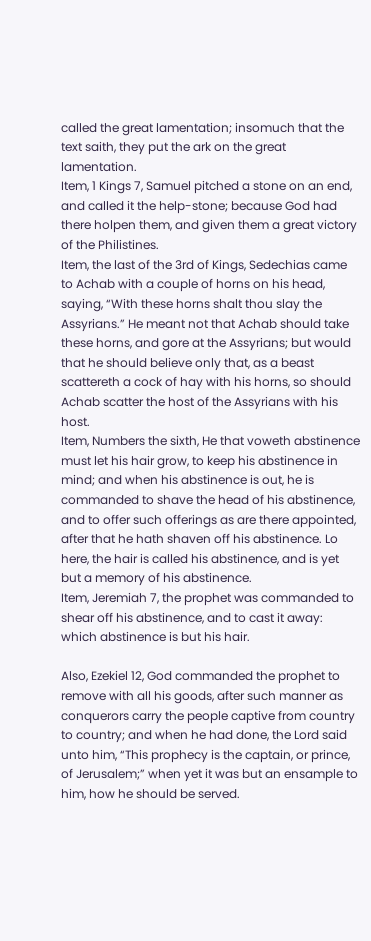called the great lamentation; insomuch that the text saith, they put the ark on the great lamentation.
Item, 1 Kings 7, Samuel pitched a stone on an end, and called it the help-stone; because God had there holpen them, and given them a great victory of the Philistines.
Item, the last of the 3rd of Kings, Sedechias came to Achab with a couple of horns on his head, saying, “With these horns shalt thou slay the Assyrians.” He meant not that Achab should take these horns, and gore at the Assyrians; but would that he should believe only that, as a beast scattereth a cock of hay with his horns, so should Achab scatter the host of the Assyrians with his host.
Item, Numbers the sixth, He that voweth abstinence must let his hair grow, to keep his abstinence in mind; and when his abstinence is out, he is commanded to shave the head of his abstinence, and to offer such offerings as are there appointed, after that he hath shaven off his abstinence. Lo here, the hair is called his abstinence, and is yet but a memory of his abstinence.
Item, Jeremiah 7, the prophet was commanded to shear off his abstinence, and to cast it away: which abstinence is but his hair.

Also, Ezekiel 12, God commanded the prophet to remove with all his goods, after such manner as conquerors carry the people captive from country to country; and when he had done, the Lord said unto him, “This prophecy is the captain, or prince, of Jerusalem;” when yet it was but an ensample to him, how he should be served.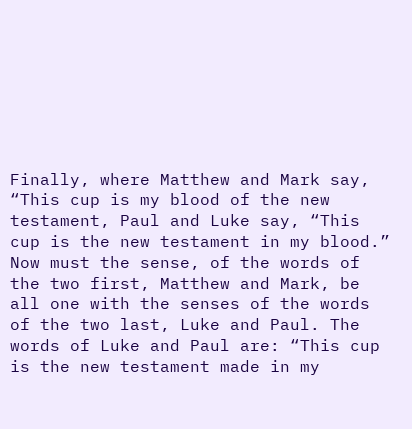Finally, where Matthew and Mark say, “This cup is my blood of the new testament, Paul and Luke say, “This cup is the new testament in my blood.” Now must the sense, of the words of the two first, Matthew and Mark, be all one with the senses of the words of the two last, Luke and Paul. The words of Luke and Paul are: “This cup is the new testament made in my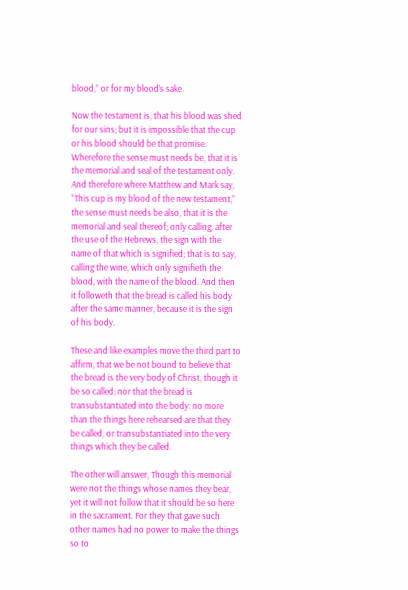blood,” or for my blood’s sake.

Now the testament is, that his blood was shed for our sins; but it is impossible that the cup or his blood should be that promise. Wherefore the sense must needs be, that it is the memorial and seal of the testament only. And therefore where Matthew and Mark say, “This cup is my blood of the new testament,” the sense must needs be also, that it is the memorial and seal thereof; only calling, after the use of the Hebrews, the sign with the name of that which is signified; that is to say, calling the wine, which only signifieth the blood, with the name of the blood. And then it followeth that the bread is called his body after the same manner, because it is the sign of his body.

These and like examples move the third part to affirm, that we be not bound to believe that the bread is the very body of Christ, though it be so called; nor that the bread is transubstantiated into the body: no more than the things here rehearsed are that they be called, or transubstantiated into the very things which they be called.

The other will answer, Though this memorial were not the things whose names they bear, yet it will not follow that it should be so here in the sacrament. For they that gave such other names had no power to make the things so to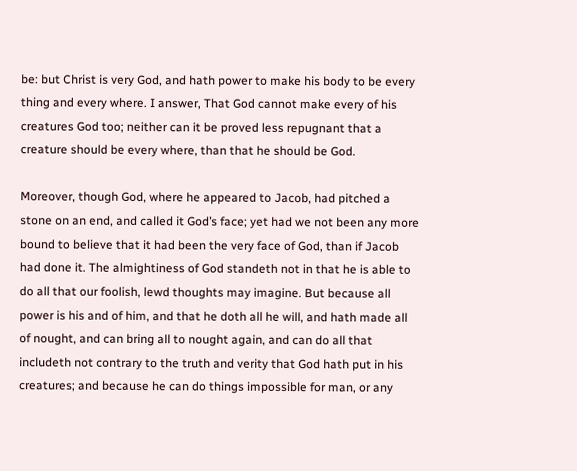be: but Christ is very God, and hath power to make his body to be every thing and every where. I answer, That God cannot make every of his creatures God too; neither can it be proved less repugnant that a creature should be every where, than that he should be God.

Moreover, though God, where he appeared to Jacob, had pitched a stone on an end, and called it God’s face; yet had we not been any more bound to believe that it had been the very face of God, than if Jacob had done it. The almightiness of God standeth not in that he is able to do all that our foolish, lewd thoughts may imagine. But because all power is his and of him, and that he doth all he will, and hath made all of nought, and can bring all to nought again, and can do all that includeth not contrary to the truth and verity that God hath put in his creatures; and because he can do things impossible for man, or any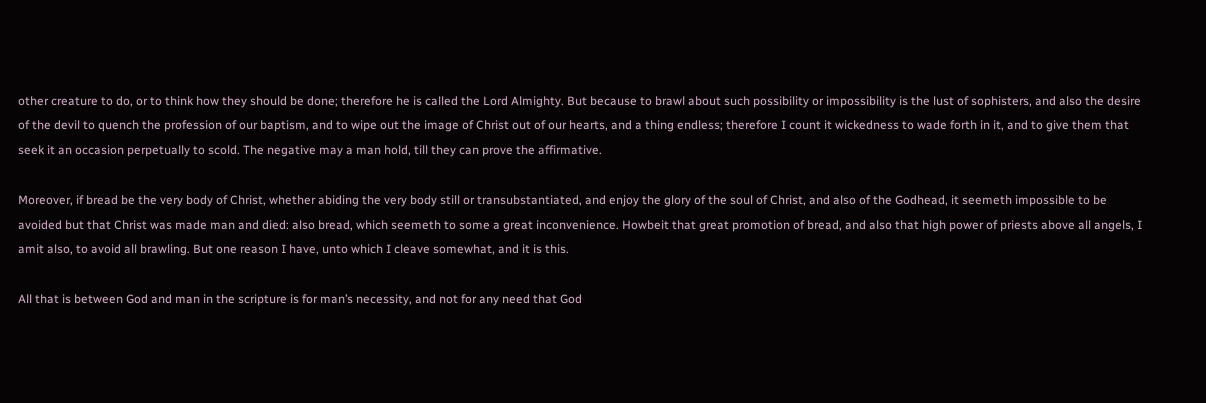other creature to do, or to think how they should be done; therefore he is called the Lord Almighty. But because to brawl about such possibility or impossibility is the lust of sophisters, and also the desire of the devil to quench the profession of our baptism, and to wipe out the image of Christ out of our hearts, and a thing endless; therefore I count it wickedness to wade forth in it, and to give them that seek it an occasion perpetually to scold. The negative may a man hold, till they can prove the affirmative.

Moreover, if bread be the very body of Christ, whether abiding the very body still or transubstantiated, and enjoy the glory of the soul of Christ, and also of the Godhead, it seemeth impossible to be avoided but that Christ was made man and died: also bread, which seemeth to some a great inconvenience. Howbeit that great promotion of bread, and also that high power of priests above all angels, I amit also, to avoid all brawling. But one reason I have, unto which I cleave somewhat, and it is this.

All that is between God and man in the scripture is for man’s necessity, and not for any need that God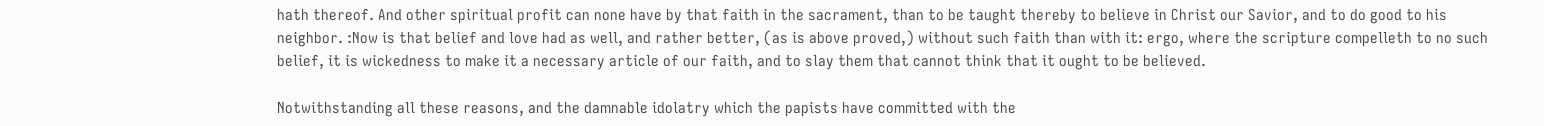hath thereof. And other spiritual profit can none have by that faith in the sacrament, than to be taught thereby to believe in Christ our Savior, and to do good to his neighbor. :Now is that belief and love had as well, and rather better, (as is above proved,) without such faith than with it: ergo, where the scripture compelleth to no such belief, it is wickedness to make it a necessary article of our faith, and to slay them that cannot think that it ought to be believed.

Notwithstanding all these reasons, and the damnable idolatry which the papists have committed with the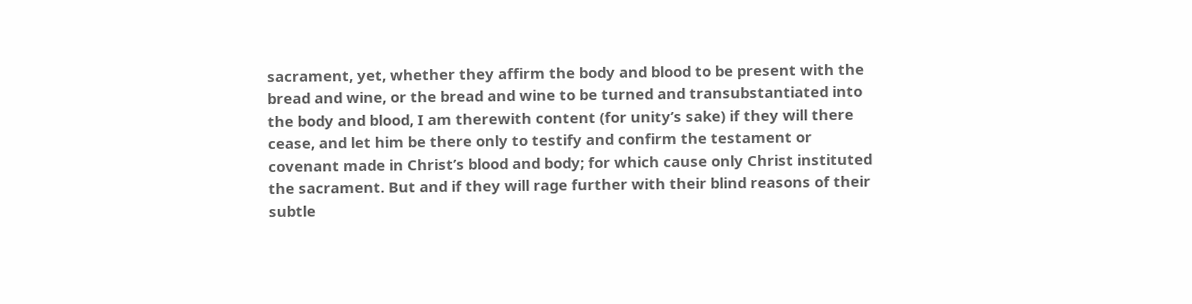sacrament, yet, whether they affirm the body and blood to be present with the bread and wine, or the bread and wine to be turned and transubstantiated into the body and blood, I am therewith content (for unity’s sake) if they will there cease, and let him be there only to testify and confirm the testament or covenant made in Christ’s blood and body; for which cause only Christ instituted the sacrament. But and if they will rage further with their blind reasons of their subtle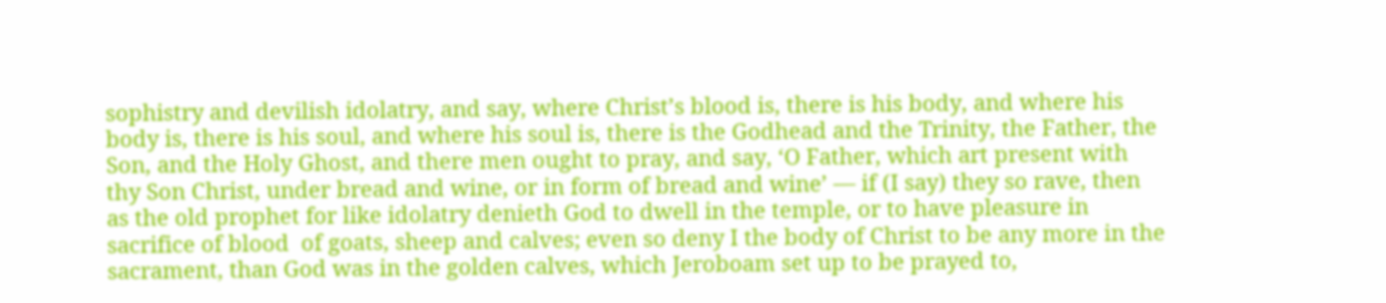sophistry and devilish idolatry, and say, where Christ’s blood is, there is his body, and where his body is, there is his soul, and where his soul is, there is the Godhead and the Trinity, the Father, the Son, and the Holy Ghost, and there men ought to pray, and say, ‘O Father, which art present with thy Son Christ, under bread and wine, or in form of bread and wine’ — if (I say) they so rave, then as the old prophet for like idolatry denieth God to dwell in the temple, or to have pleasure in sacrifice of blood  of goats, sheep and calves; even so deny I the body of Christ to be any more in the sacrament, than God was in the golden calves, which Jeroboam set up to be prayed to,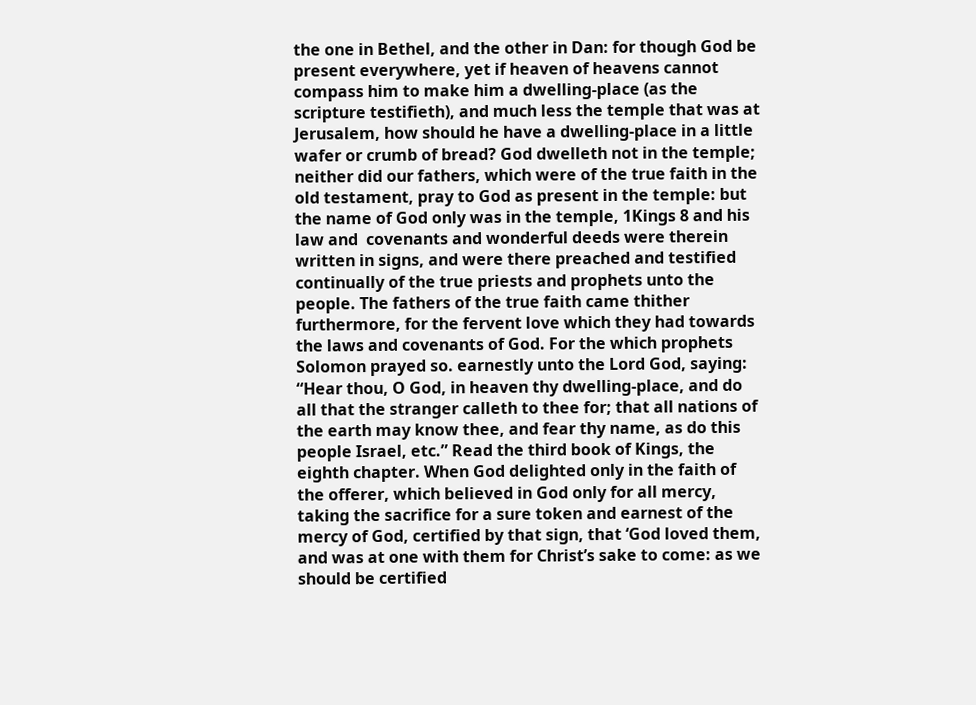the one in Bethel, and the other in Dan: for though God be present everywhere, yet if heaven of heavens cannot compass him to make him a dwelling-place (as the scripture testifieth), and much less the temple that was at Jerusalem, how should he have a dwelling-place in a little wafer or crumb of bread? God dwelleth not in the temple; neither did our fathers, which were of the true faith in the old testament, pray to God as present in the temple: but the name of God only was in the temple, 1Kings 8 and his law and  covenants and wonderful deeds were therein written in signs, and were there preached and testified continually of the true priests and prophets unto the people. The fathers of the true faith came thither furthermore, for the fervent love which they had towards the laws and covenants of God. For the which prophets Solomon prayed so. earnestly unto the Lord God, saying: “Hear thou, O God, in heaven thy dwelling-place, and do all that the stranger calleth to thee for; that all nations of the earth may know thee, and fear thy name, as do this people Israel, etc.” Read the third book of Kings, the eighth chapter. When God delighted only in the faith of the offerer, which believed in God only for all mercy, taking the sacrifice for a sure token and earnest of the mercy of God, certified by that sign, that ‘God loved them, and was at one with them for Christ’s sake to come: as we should be certified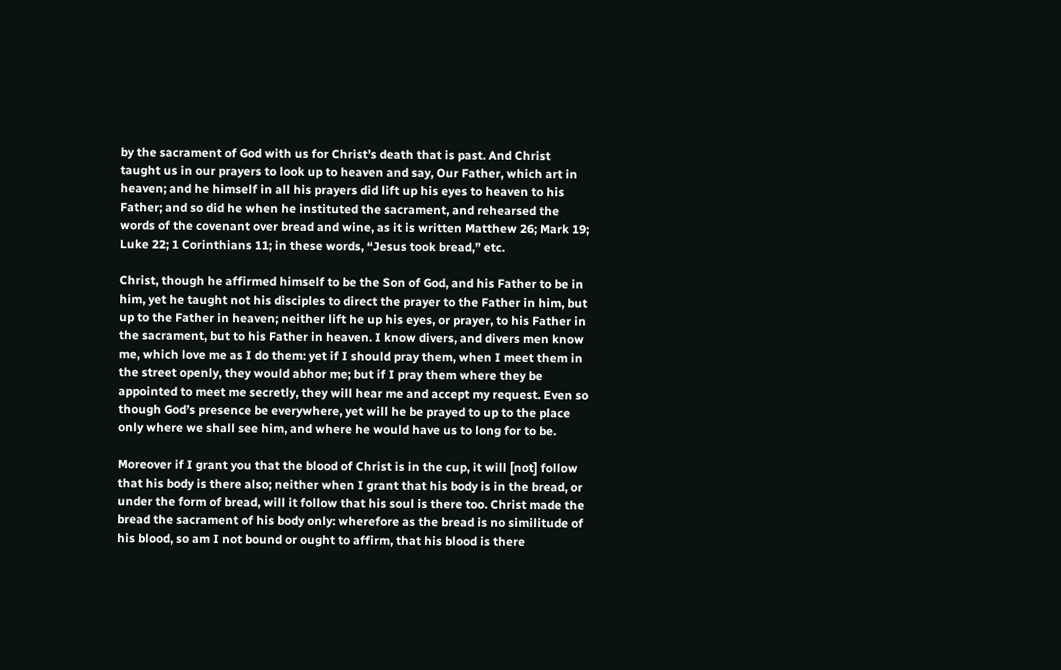by the sacrament of God with us for Christ’s death that is past. And Christ taught us in our prayers to look up to heaven and say, Our Father, which art in heaven; and he himself in all his prayers did lift up his eyes to heaven to his Father; and so did he when he instituted the sacrament, and rehearsed the words of the covenant over bread and wine, as it is written Matthew 26; Mark 19; Luke 22; 1 Corinthians 11; in these words, “Jesus took bread,” etc.

Christ, though he affirmed himself to be the Son of God, and his Father to be in him, yet he taught not his disciples to direct the prayer to the Father in him, but up to the Father in heaven; neither lift he up his eyes, or prayer, to his Father in the sacrament, but to his Father in heaven. I know divers, and divers men know me, which love me as I do them: yet if I should pray them, when I meet them in the street openly, they would abhor me; but if I pray them where they be appointed to meet me secretly, they will hear me and accept my request. Even so though God’s presence be everywhere, yet will he be prayed to up to the place only where we shall see him, and where he would have us to long for to be.

Moreover if I grant you that the blood of Christ is in the cup, it will [not] follow that his body is there also; neither when I grant that his body is in the bread, or under the form of bread, will it follow that his soul is there too. Christ made the bread the sacrament of his body only: wherefore as the bread is no similitude of his blood, so am I not bound or ought to affirm, that his blood is there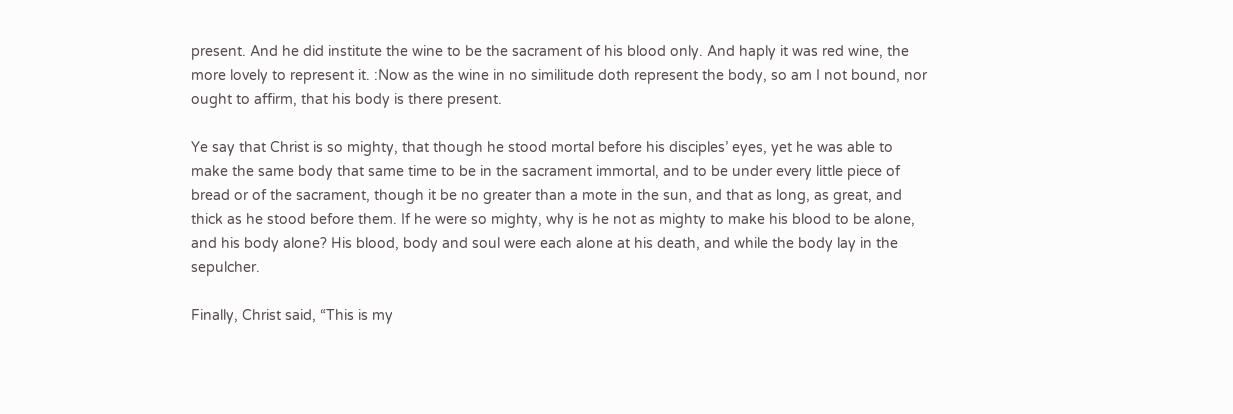present. And he did institute the wine to be the sacrament of his blood only. And haply it was red wine, the more lovely to represent it. :Now as the wine in no similitude doth represent the body, so am I not bound, nor ought to affirm, that his body is there present.

Ye say that Christ is so mighty, that though he stood mortal before his disciples’ eyes, yet he was able to make the same body that same time to be in the sacrament immortal, and to be under every little piece of bread or of the sacrament, though it be no greater than a mote in the sun, and that as long, as great, and thick as he stood before them. If he were so mighty, why is he not as mighty to make his blood to be alone, and his body alone? His blood, body and soul were each alone at his death, and while the body lay in the sepulcher.

Finally, Christ said, “This is my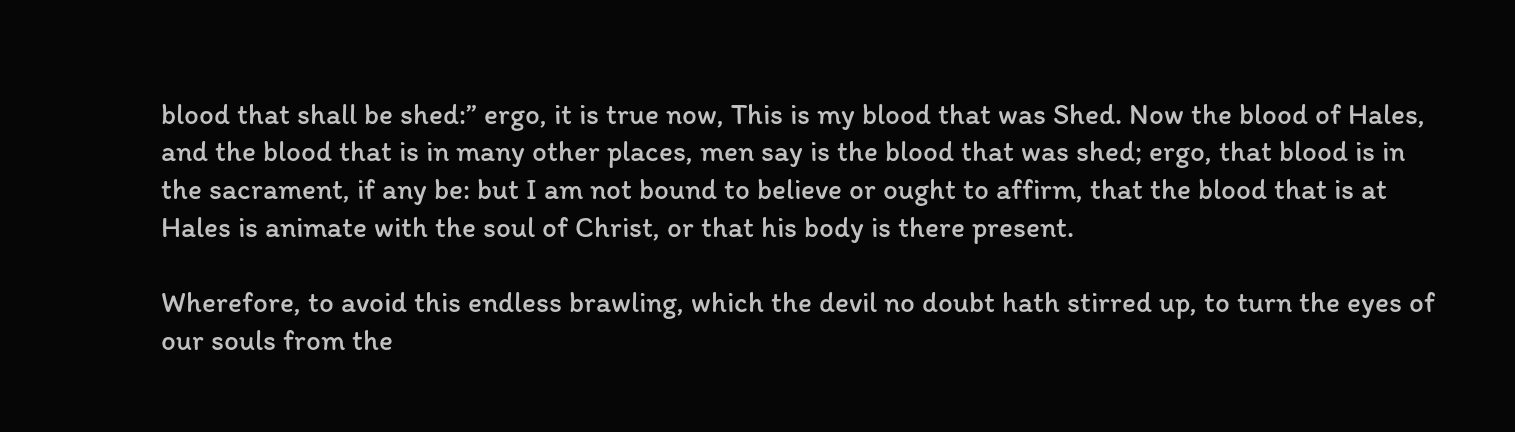blood that shall be shed:” ergo, it is true now, This is my blood that was Shed. Now the blood of Hales, and the blood that is in many other places, men say is the blood that was shed; ergo, that blood is in the sacrament, if any be: but I am not bound to believe or ought to affirm, that the blood that is at Hales is animate with the soul of Christ, or that his body is there present.

Wherefore, to avoid this endless brawling, which the devil no doubt hath stirred up, to turn the eyes of our souls from the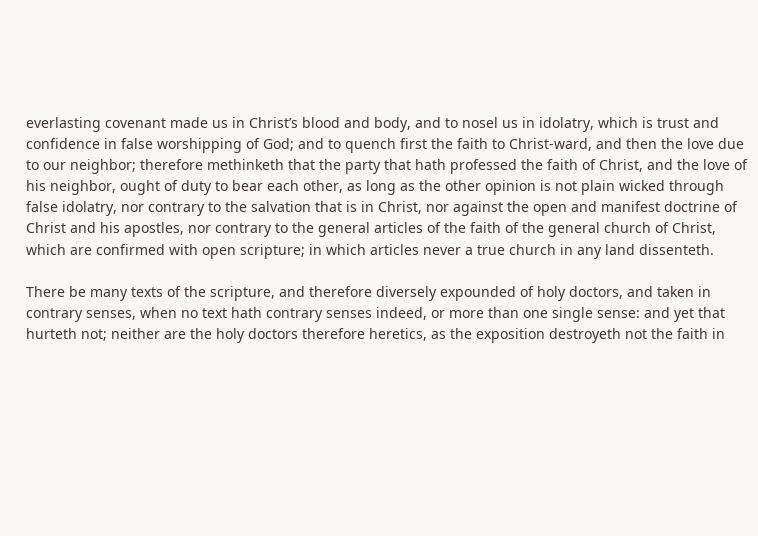everlasting covenant made us in Christ’s blood and body, and to nosel us in idolatry, which is trust and confidence in false worshipping of God; and to quench first the faith to Christ-ward, and then the love due to our neighbor; therefore methinketh that the party that hath professed the faith of Christ, and the love of his neighbor, ought of duty to bear each other, as long as the other opinion is not plain wicked through false idolatry, nor contrary to the salvation that is in Christ, nor against the open and manifest doctrine of Christ and his apostles, nor contrary to the general articles of the faith of the general church of Christ, which are confirmed with open scripture; in which articles never a true church in any land dissenteth.

There be many texts of the scripture, and therefore diversely expounded of holy doctors, and taken in contrary senses, when no text hath contrary senses indeed, or more than one single sense: and yet that hurteth not; neither are the holy doctors therefore heretics, as the exposition destroyeth not the faith in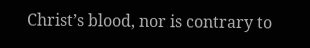Christ’s blood, nor is contrary to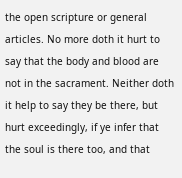the open scripture or general articles. No more doth it hurt to say that the body and blood are not in the sacrament. Neither doth it help to say they be there, but hurt exceedingly, if ye infer that the soul is there too, and that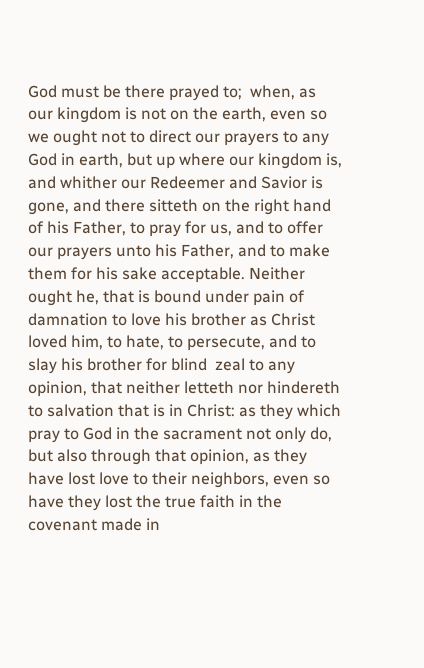God must be there prayed to;  when, as our kingdom is not on the earth, even so we ought not to direct our prayers to any God in earth, but up where our kingdom is, and whither our Redeemer and Savior is gone, and there sitteth on the right hand of his Father, to pray for us, and to offer our prayers unto his Father, and to make them for his sake acceptable. Neither ought he, that is bound under pain of damnation to love his brother as Christ loved him, to hate, to persecute, and to slay his brother for blind  zeal to any opinion, that neither letteth nor hindereth to salvation that is in Christ: as they which pray to God in the sacrament not only do, but also through that opinion, as they have lost love to their neighbors, even so have they lost the true faith in the covenant made in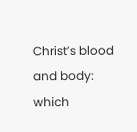Christ’s blood and body: which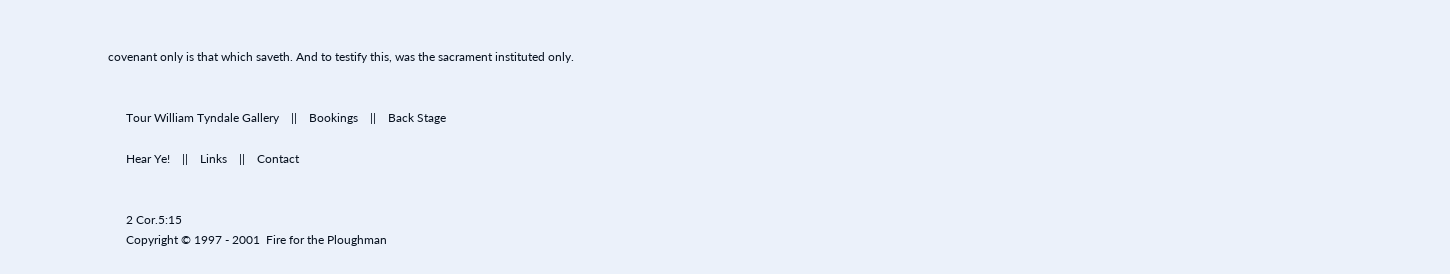covenant only is that which saveth. And to testify this, was the sacrament instituted only.


      Tour William Tyndale Gallery    ||    Bookings    ||    Back Stage

      Hear Ye!    ||    Links    ||    Contact


      2 Cor.5:15
      Copyright © 1997 - 2001  Fire for the Ploughman